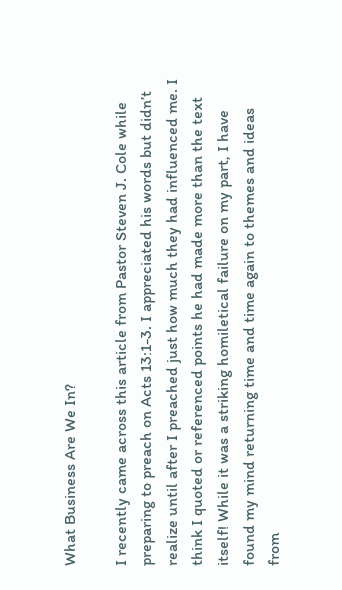What Business Are We In?

I recently came across this article from Pastor Steven J. Cole while preparing to preach on Acts 13:1-3. I appreciated his words but didn’t realize until after I preached just how much they had influenced me. I think I quoted or referenced points he had made more than the text itself! While it was a striking homiletical failure on my part, I have found my mind returning time and time again to themes and ideas from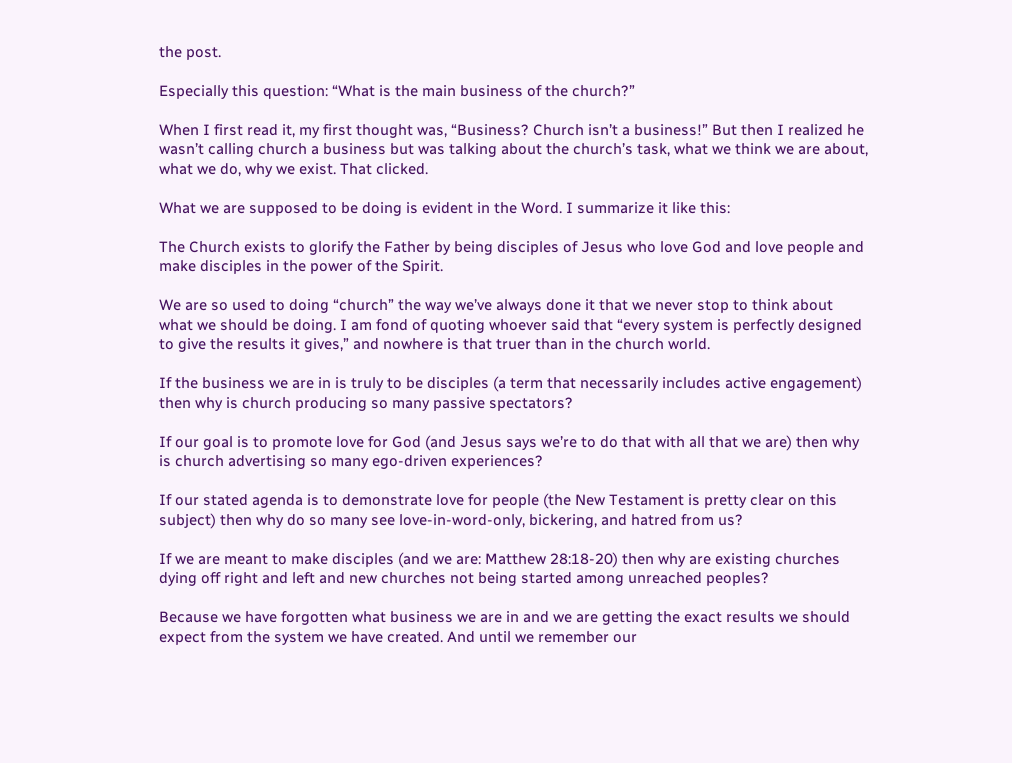the post.

Especially this question: “What is the main business of the church?”

When I first read it, my first thought was, “Business? Church isn’t a business!” But then I realized he wasn’t calling church a business but was talking about the church’s task, what we think we are about, what we do, why we exist. That clicked.

What we are supposed to be doing is evident in the Word. I summarize it like this:

The Church exists to glorify the Father by being disciples of Jesus who love God and love people and make disciples in the power of the Spirit.

We are so used to doing “church” the way we’ve always done it that we never stop to think about what we should be doing. I am fond of quoting whoever said that “every system is perfectly designed to give the results it gives,” and nowhere is that truer than in the church world.

If the business we are in is truly to be disciples (a term that necessarily includes active engagement) then why is church producing so many passive spectators?

If our goal is to promote love for God (and Jesus says we’re to do that with all that we are) then why is church advertising so many ego-driven experiences?

If our stated agenda is to demonstrate love for people (the New Testament is pretty clear on this subject) then why do so many see love-in-word-only, bickering, and hatred from us?

If we are meant to make disciples (and we are: Matthew 28:18-20) then why are existing churches dying off right and left and new churches not being started among unreached peoples?

Because we have forgotten what business we are in and we are getting the exact results we should expect from the system we have created. And until we remember our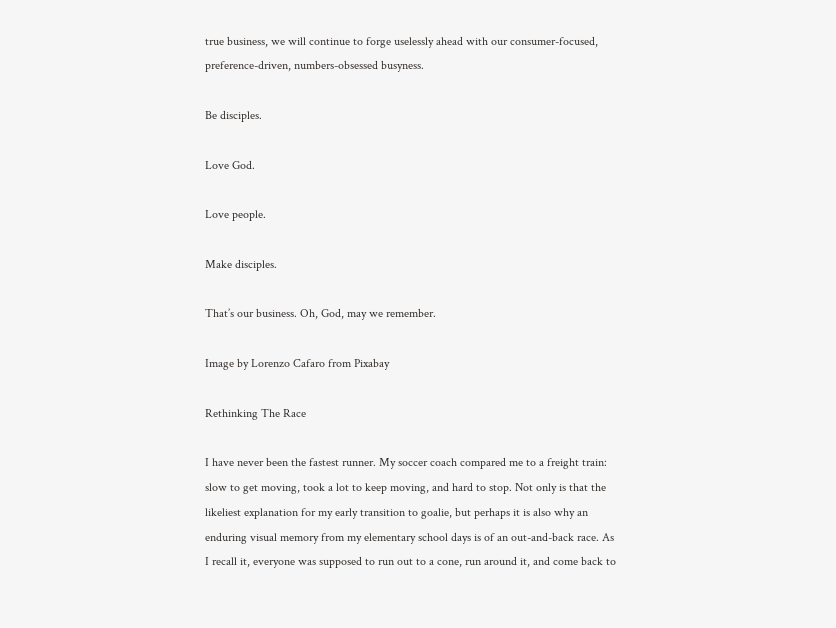true business, we will continue to forge uselessly ahead with our consumer-focused, preference-driven, numbers-obsessed busyness.

Be disciples.

Love God.

Love people.

Make disciples.

That’s our business. Oh, God, may we remember.

Image by Lorenzo Cafaro from Pixabay

Rethinking The Race

I have never been the fastest runner. My soccer coach compared me to a freight train: slow to get moving, took a lot to keep moving, and hard to stop. Not only is that the likeliest explanation for my early transition to goalie, but perhaps it is also why an enduring visual memory from my elementary school days is of an out-and-back race. As I recall it, everyone was supposed to run out to a cone, run around it, and come back to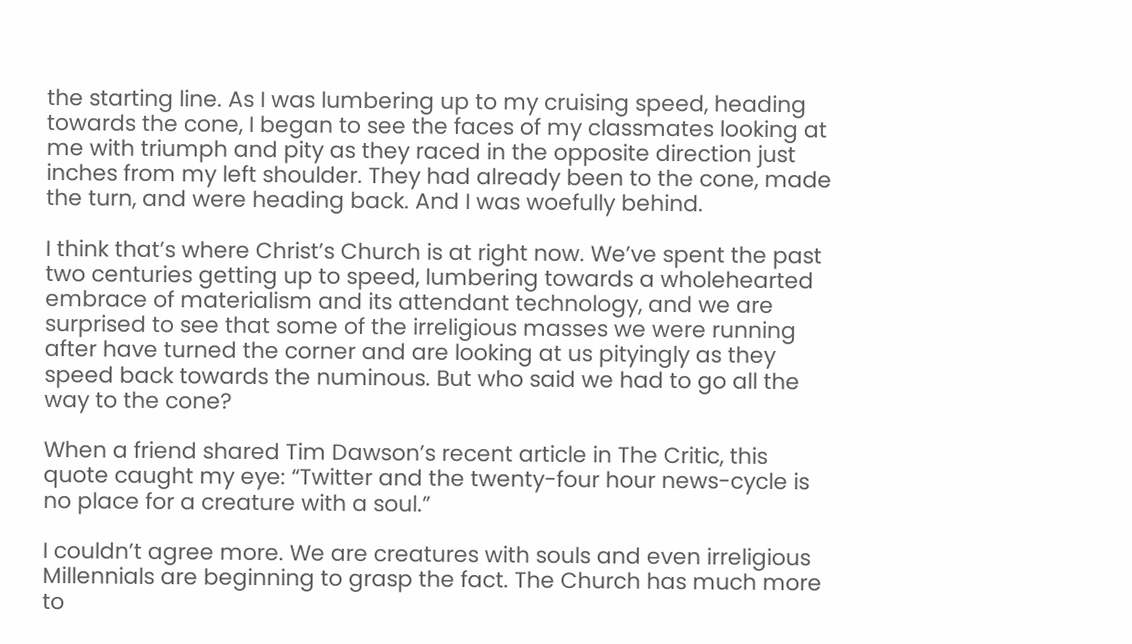the starting line. As I was lumbering up to my cruising speed, heading towards the cone, I began to see the faces of my classmates looking at me with triumph and pity as they raced in the opposite direction just inches from my left shoulder. They had already been to the cone, made the turn, and were heading back. And I was woefully behind.

I think that’s where Christ’s Church is at right now. We’ve spent the past two centuries getting up to speed, lumbering towards a wholehearted embrace of materialism and its attendant technology, and we are surprised to see that some of the irreligious masses we were running after have turned the corner and are looking at us pityingly as they speed back towards the numinous. But who said we had to go all the way to the cone?

When a friend shared Tim Dawson’s recent article in The Critic, this quote caught my eye: “Twitter and the twenty-four hour news-cycle is no place for a creature with a soul.”

I couldn’t agree more. We are creatures with souls and even irreligious Millennials are beginning to grasp the fact. The Church has much more to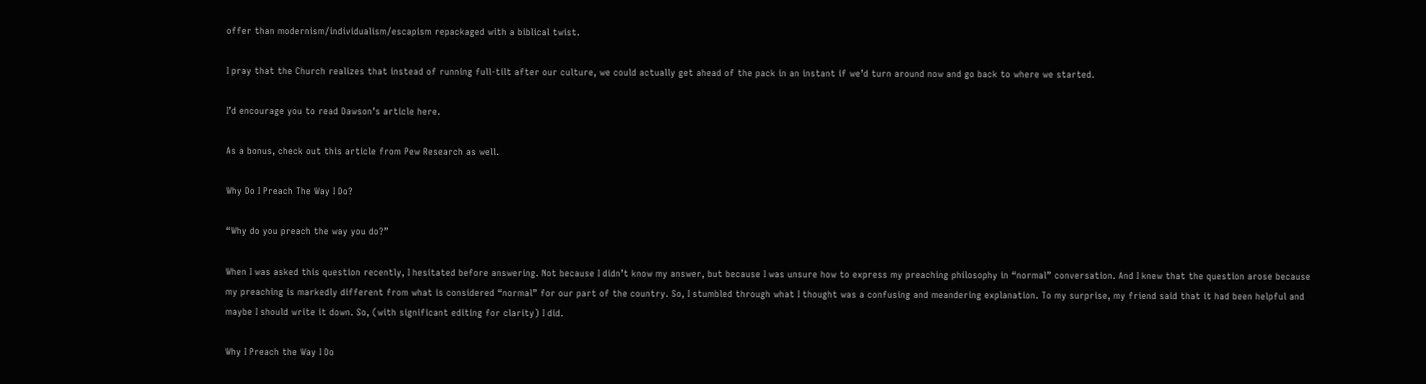offer than modernism/individualism/escapism repackaged with a biblical twist.

I pray that the Church realizes that instead of running full-tilt after our culture, we could actually get ahead of the pack in an instant if we’d turn around now and go back to where we started.

I’d encourage you to read Dawson’s article here.

As a bonus, check out this article from Pew Research as well.

Why Do I Preach The Way I Do?

“Why do you preach the way you do?”

When I was asked this question recently, I hesitated before answering. Not because I didn’t know my answer, but because I was unsure how to express my preaching philosophy in “normal” conversation. And I knew that the question arose because my preaching is markedly different from what is considered “normal” for our part of the country. So, I stumbled through what I thought was a confusing and meandering explanation. To my surprise, my friend said that it had been helpful and maybe I should write it down. So, (with significant editing for clarity) I did.

Why I Preach the Way I Do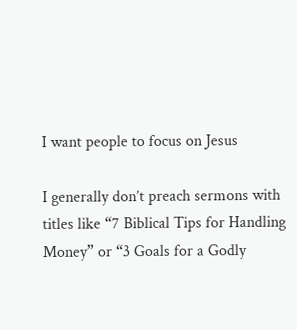I want people to focus on Jesus

I generally don’t preach sermons with titles like “7 Biblical Tips for Handling Money” or “3 Goals for a Godly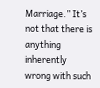Marriage.” It’s not that there is anything inherently wrong with such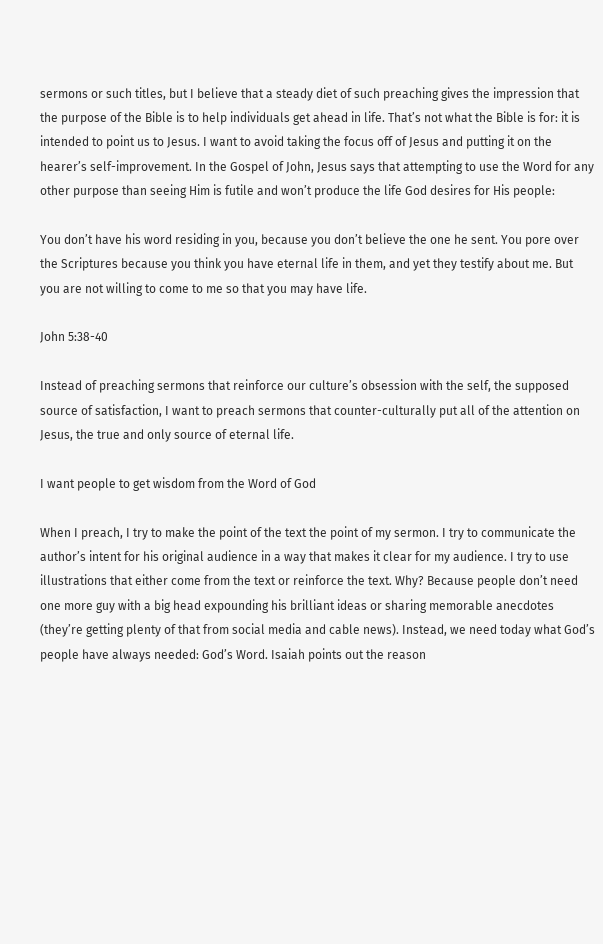sermons or such titles, but I believe that a steady diet of such preaching gives the impression that the purpose of the Bible is to help individuals get ahead in life. That’s not what the Bible is for: it is intended to point us to Jesus. I want to avoid taking the focus off of Jesus and putting it on the hearer’s self-improvement. In the Gospel of John, Jesus says that attempting to use the Word for any other purpose than seeing Him is futile and won’t produce the life God desires for His people:

You don’t have his word residing in you, because you don’t believe the one he sent. You pore over the Scriptures because you think you have eternal life in them, and yet they testify about me. But you are not willing to come to me so that you may have life.

John 5:38-40

Instead of preaching sermons that reinforce our culture’s obsession with the self, the supposed source of satisfaction, I want to preach sermons that counter-culturally put all of the attention on Jesus, the true and only source of eternal life.

I want people to get wisdom from the Word of God

When I preach, I try to make the point of the text the point of my sermon. I try to communicate the author’s intent for his original audience in a way that makes it clear for my audience. I try to use illustrations that either come from the text or reinforce the text. Why? Because people don’t need one more guy with a big head expounding his brilliant ideas or sharing memorable anecdotes (they’re getting plenty of that from social media and cable news). Instead, we need today what God’s people have always needed: God’s Word. Isaiah points out the reason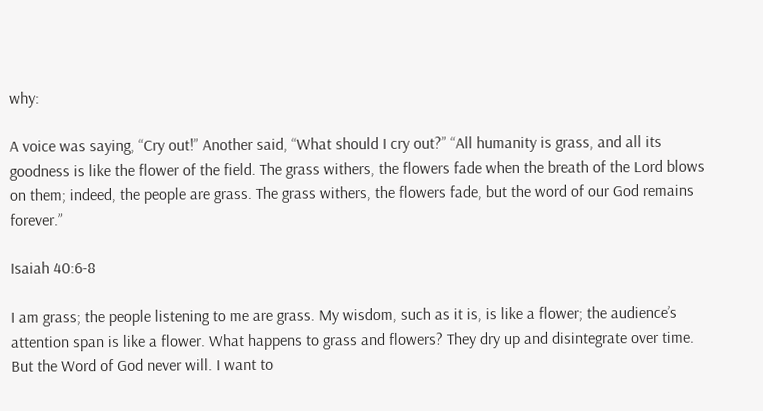why:

A voice was saying, “Cry out!” Another said, “What should I cry out?” “All humanity is grass, and all its goodness is like the flower of the field. The grass withers, the flowers fade when the breath of the Lord blows on them; indeed, the people are grass. The grass withers, the flowers fade, but the word of our God remains forever.”

Isaiah 40:6-8

I am grass; the people listening to me are grass. My wisdom, such as it is, is like a flower; the audience’s attention span is like a flower. What happens to grass and flowers? They dry up and disintegrate over time. But the Word of God never will. I want to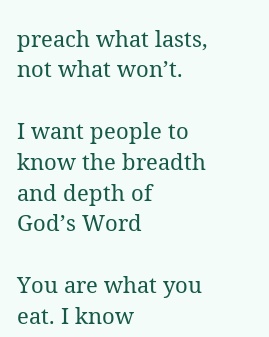preach what lasts, not what won’t.

I want people to know the breadth and depth of God’s Word

You are what you eat. I know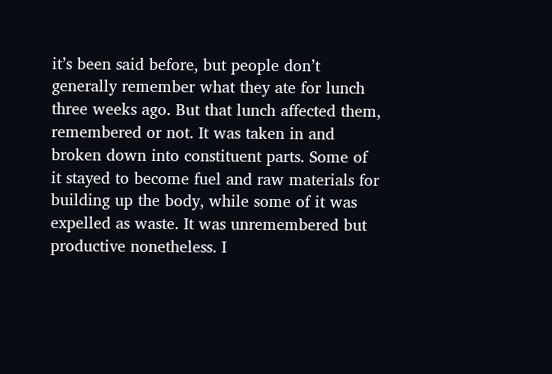it’s been said before, but people don’t generally remember what they ate for lunch three weeks ago. But that lunch affected them, remembered or not. It was taken in and broken down into constituent parts. Some of it stayed to become fuel and raw materials for building up the body, while some of it was expelled as waste. It was unremembered but productive nonetheless. I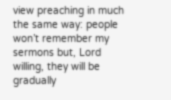view preaching in much the same way: people won’t remember my sermons but, Lord willing, they will be gradually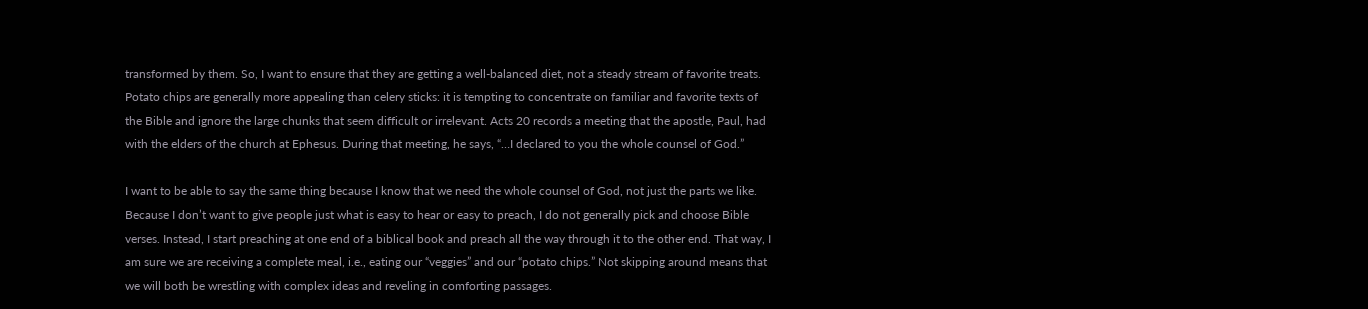transformed by them. So, I want to ensure that they are getting a well-balanced diet, not a steady stream of favorite treats. Potato chips are generally more appealing than celery sticks: it is tempting to concentrate on familiar and favorite texts of the Bible and ignore the large chunks that seem difficult or irrelevant. Acts 20 records a meeting that the apostle, Paul, had with the elders of the church at Ephesus. During that meeting, he says, “…I declared to you the whole counsel of God.”

I want to be able to say the same thing because I know that we need the whole counsel of God, not just the parts we like. Because I don’t want to give people just what is easy to hear or easy to preach, I do not generally pick and choose Bible verses. Instead, I start preaching at one end of a biblical book and preach all the way through it to the other end. That way, I am sure we are receiving a complete meal, i.e., eating our “veggies” and our “potato chips.” Not skipping around means that we will both be wrestling with complex ideas and reveling in comforting passages.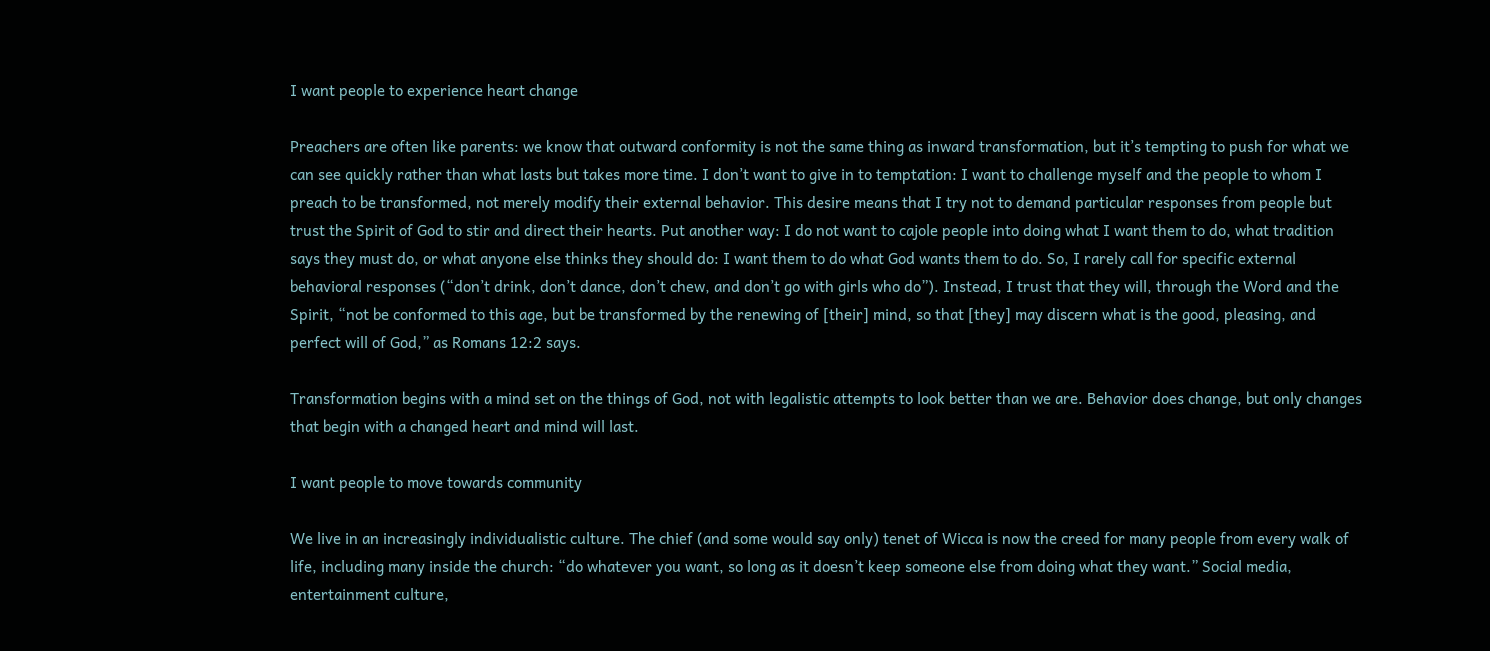I want people to experience heart change

Preachers are often like parents: we know that outward conformity is not the same thing as inward transformation, but it’s tempting to push for what we can see quickly rather than what lasts but takes more time. I don’t want to give in to temptation: I want to challenge myself and the people to whom I preach to be transformed, not merely modify their external behavior. This desire means that I try not to demand particular responses from people but trust the Spirit of God to stir and direct their hearts. Put another way: I do not want to cajole people into doing what I want them to do, what tradition says they must do, or what anyone else thinks they should do: I want them to do what God wants them to do. So, I rarely call for specific external behavioral responses (“don’t drink, don’t dance, don’t chew, and don’t go with girls who do”). Instead, I trust that they will, through the Word and the Spirit, “not be conformed to this age, but be transformed by the renewing of [their] mind, so that [they] may discern what is the good, pleasing, and perfect will of God,” as Romans 12:2 says.

Transformation begins with a mind set on the things of God, not with legalistic attempts to look better than we are. Behavior does change, but only changes that begin with a changed heart and mind will last.

I want people to move towards community

We live in an increasingly individualistic culture. The chief (and some would say only) tenet of Wicca is now the creed for many people from every walk of life, including many inside the church: “do whatever you want, so long as it doesn’t keep someone else from doing what they want.” Social media, entertainment culture,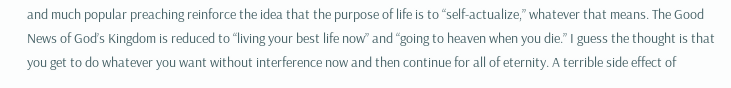and much popular preaching reinforce the idea that the purpose of life is to “self-actualize,” whatever that means. The Good News of God’s Kingdom is reduced to “living your best life now” and “going to heaven when you die.” I guess the thought is that you get to do whatever you want without interference now and then continue for all of eternity. A terrible side effect of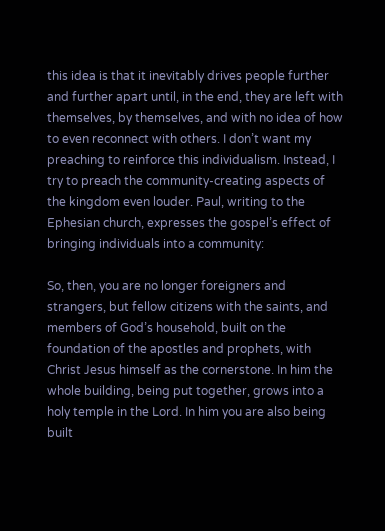this idea is that it inevitably drives people further and further apart until, in the end, they are left with themselves, by themselves, and with no idea of how to even reconnect with others. I don’t want my preaching to reinforce this individualism. Instead, I try to preach the community-creating aspects of the kingdom even louder. Paul, writing to the Ephesian church, expresses the gospel’s effect of bringing individuals into a community:

So, then, you are no longer foreigners and strangers, but fellow citizens with the saints, and members of God’s household, built on the foundation of the apostles and prophets, with Christ Jesus himself as the cornerstone. In him the whole building, being put together, grows into a holy temple in the Lord. In him you are also being built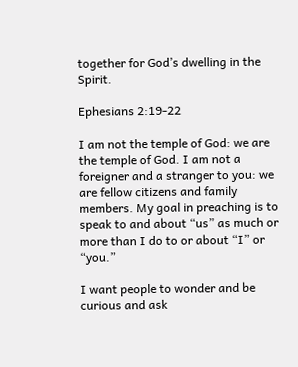together for God’s dwelling in the Spirit.

Ephesians 2:19-22

I am not the temple of God: we are the temple of God. I am not a foreigner and a stranger to you: we are fellow citizens and family members. My goal in preaching is to speak to and about “us” as much or more than I do to or about “I” or “you.”

I want people to wonder and be curious and ask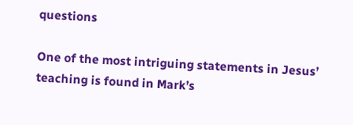questions

One of the most intriguing statements in Jesus’ teaching is found in Mark’s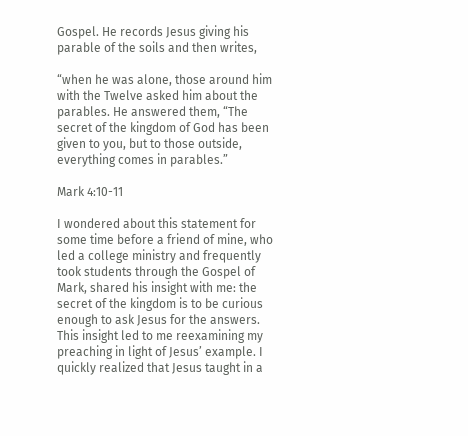Gospel. He records Jesus giving his parable of the soils and then writes,

“when he was alone, those around him with the Twelve asked him about the parables. He answered them, “The secret of the kingdom of God has been given to you, but to those outside, everything comes in parables.”

Mark 4:10-11

I wondered about this statement for some time before a friend of mine, who led a college ministry and frequently took students through the Gospel of Mark, shared his insight with me: the secret of the kingdom is to be curious enough to ask Jesus for the answers. This insight led to me reexamining my preaching in light of Jesus’ example. I quickly realized that Jesus taught in a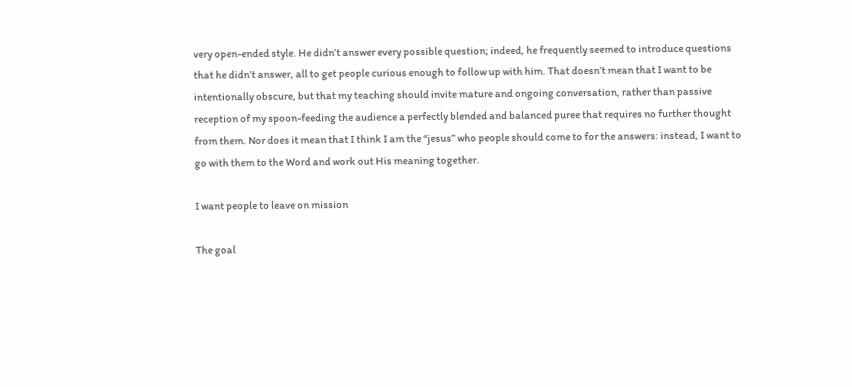very open-ended style. He didn’t answer every possible question; indeed, he frequently seemed to introduce questions that he didn’t answer, all to get people curious enough to follow up with him. That doesn’t mean that I want to be intentionally obscure, but that my teaching should invite mature and ongoing conversation, rather than passive reception of my spoon-feeding the audience a perfectly blended and balanced puree that requires no further thought from them. Nor does it mean that I think I am the “jesus” who people should come to for the answers: instead, I want to go with them to the Word and work out His meaning together.

I want people to leave on mission

The goal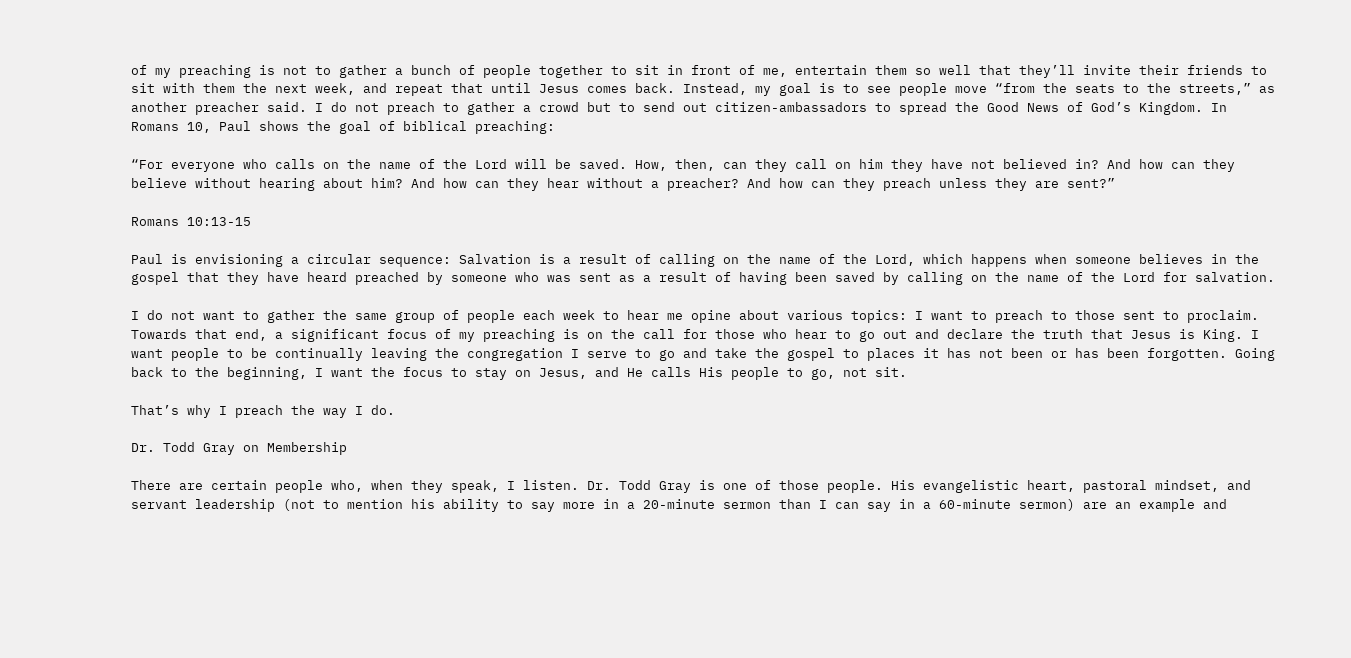of my preaching is not to gather a bunch of people together to sit in front of me, entertain them so well that they’ll invite their friends to sit with them the next week, and repeat that until Jesus comes back. Instead, my goal is to see people move “from the seats to the streets,” as another preacher said. I do not preach to gather a crowd but to send out citizen-ambassadors to spread the Good News of God’s Kingdom. In Romans 10, Paul shows the goal of biblical preaching:

“For everyone who calls on the name of the Lord will be saved. How, then, can they call on him they have not believed in? And how can they believe without hearing about him? And how can they hear without a preacher? And how can they preach unless they are sent?”

Romans 10:13-15

Paul is envisioning a circular sequence: Salvation is a result of calling on the name of the Lord, which happens when someone believes in the gospel that they have heard preached by someone who was sent as a result of having been saved by calling on the name of the Lord for salvation.

I do not want to gather the same group of people each week to hear me opine about various topics: I want to preach to those sent to proclaim. Towards that end, a significant focus of my preaching is on the call for those who hear to go out and declare the truth that Jesus is King. I want people to be continually leaving the congregation I serve to go and take the gospel to places it has not been or has been forgotten. Going back to the beginning, I want the focus to stay on Jesus, and He calls His people to go, not sit.

That’s why I preach the way I do.

Dr. Todd Gray on Membership

There are certain people who, when they speak, I listen. Dr. Todd Gray is one of those people. His evangelistic heart, pastoral mindset, and servant leadership (not to mention his ability to say more in a 20-minute sermon than I can say in a 60-minute sermon) are an example and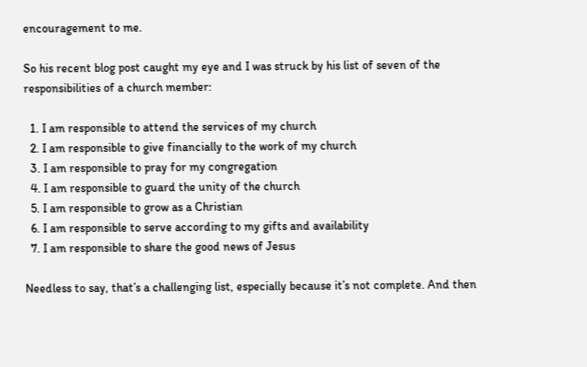encouragement to me.

So his recent blog post caught my eye and I was struck by his list of seven of the responsibilities of a church member:

  1. I am responsible to attend the services of my church
  2. I am responsible to give financially to the work of my church
  3. I am responsible to pray for my congregation
  4. I am responsible to guard the unity of the church
  5. I am responsible to grow as a Christian
  6. I am responsible to serve according to my gifts and availability
  7. I am responsible to share the good news of Jesus

Needless to say, that’s a challenging list, especially because it’s not complete. And then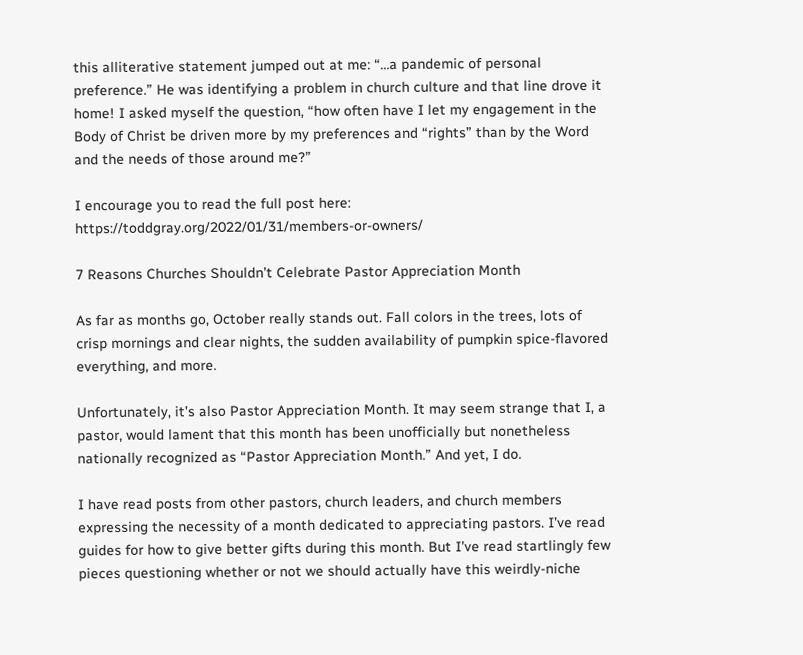this alliterative statement jumped out at me: “…a pandemic of personal preference.” He was identifying a problem in church culture and that line drove it home! I asked myself the question, “how often have I let my engagement in the Body of Christ be driven more by my preferences and “rights” than by the Word and the needs of those around me?”

I encourage you to read the full post here: https://toddgray.org/2022/01/31/members-or-owners/

7 Reasons Churches Shouldn’t Celebrate Pastor Appreciation Month

As far as months go, October really stands out. Fall colors in the trees, lots of crisp mornings and clear nights, the sudden availability of pumpkin spice-flavored everything, and more.

Unfortunately, it’s also Pastor Appreciation Month. It may seem strange that I, a pastor, would lament that this month has been unofficially but nonetheless nationally recognized as “Pastor Appreciation Month.” And yet, I do.

I have read posts from other pastors, church leaders, and church members expressing the necessity of a month dedicated to appreciating pastors. I’ve read guides for how to give better gifts during this month. But I’ve read startlingly few pieces questioning whether or not we should actually have this weirdly-niche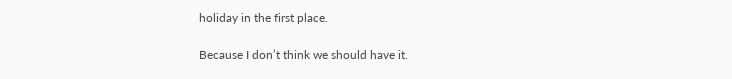holiday in the first place.

Because I don’t think we should have it.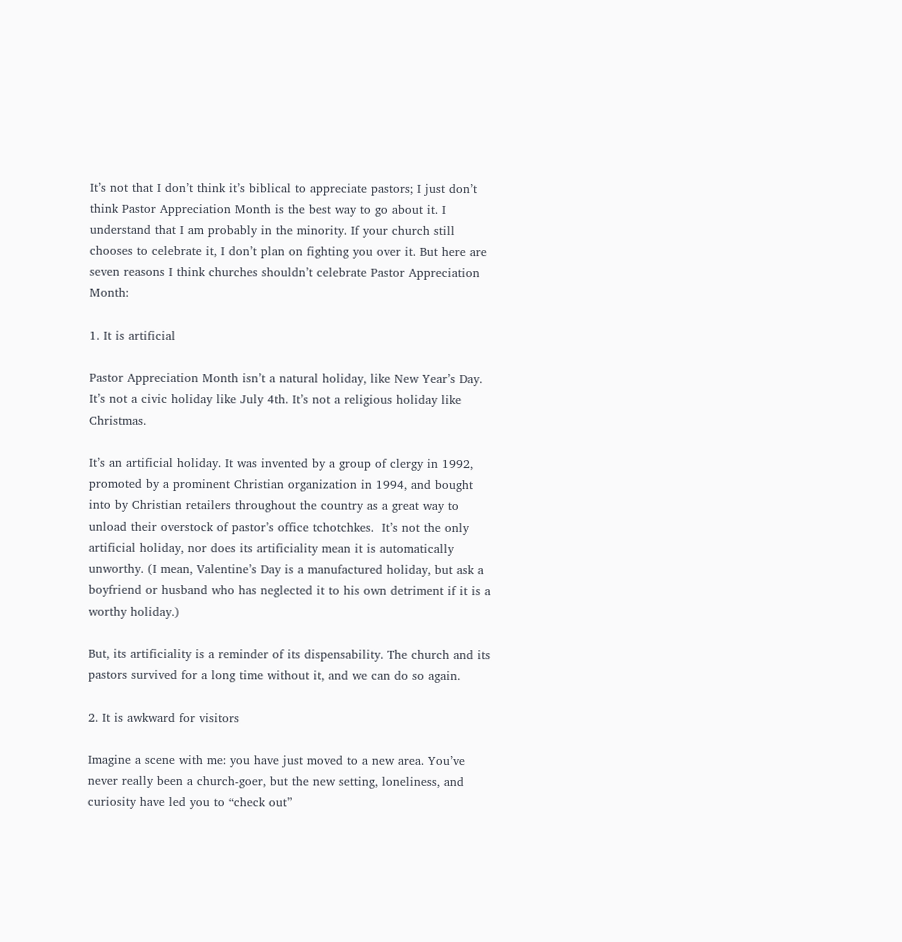It’s not that I don’t think it’s biblical to appreciate pastors; I just don’t think Pastor Appreciation Month is the best way to go about it. I understand that I am probably in the minority. If your church still chooses to celebrate it, I don’t plan on fighting you over it. But here are seven reasons I think churches shouldn’t celebrate Pastor Appreciation Month:

1. It is artificial

Pastor Appreciation Month isn’t a natural holiday, like New Year’s Day. It’s not a civic holiday like July 4th. It’s not a religious holiday like Christmas.

It’s an artificial holiday. It was invented by a group of clergy in 1992, promoted by a prominent Christian organization in 1994, and bought into by Christian retailers throughout the country as a great way to unload their overstock of pastor’s office tchotchkes.  It’s not the only artificial holiday, nor does its artificiality mean it is automatically unworthy. (I mean, Valentine’s Day is a manufactured holiday, but ask a boyfriend or husband who has neglected it to his own detriment if it is a worthy holiday.)

But, its artificiality is a reminder of its dispensability. The church and its pastors survived for a long time without it, and we can do so again.

2. It is awkward for visitors

Imagine a scene with me: you have just moved to a new area. You’ve never really been a church-goer, but the new setting, loneliness, and curiosity have led you to “check out”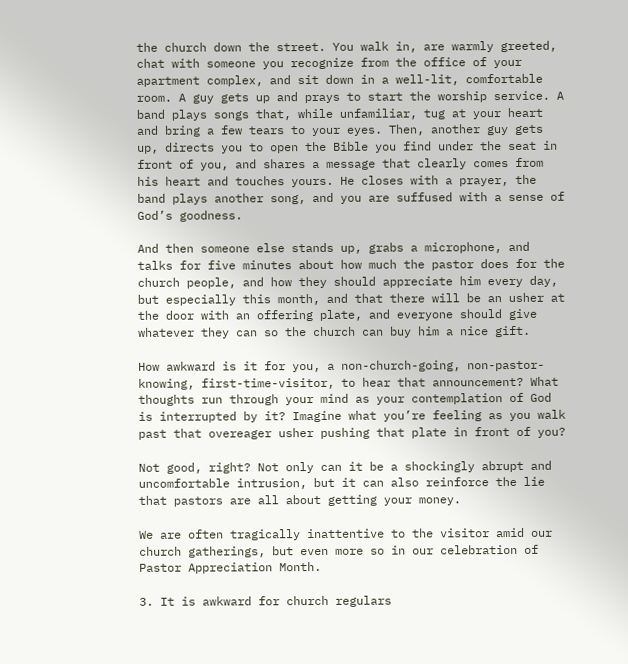the church down the street. You walk in, are warmly greeted, chat with someone you recognize from the office of your apartment complex, and sit down in a well-lit, comfortable room. A guy gets up and prays to start the worship service. A band plays songs that, while unfamiliar, tug at your heart and bring a few tears to your eyes. Then, another guy gets up, directs you to open the Bible you find under the seat in front of you, and shares a message that clearly comes from his heart and touches yours. He closes with a prayer, the band plays another song, and you are suffused with a sense of God’s goodness.

And then someone else stands up, grabs a microphone, and talks for five minutes about how much the pastor does for the church people, and how they should appreciate him every day, but especially this month, and that there will be an usher at the door with an offering plate, and everyone should give whatever they can so the church can buy him a nice gift.

How awkward is it for you, a non-church-going, non-pastor-knowing, first-time-visitor, to hear that announcement? What thoughts run through your mind as your contemplation of God is interrupted by it? Imagine what you’re feeling as you walk past that overeager usher pushing that plate in front of you?

Not good, right? Not only can it be a shockingly abrupt and uncomfortable intrusion, but it can also reinforce the lie that pastors are all about getting your money.

We are often tragically inattentive to the visitor amid our church gatherings, but even more so in our celebration of Pastor Appreciation Month.

3. It is awkward for church regulars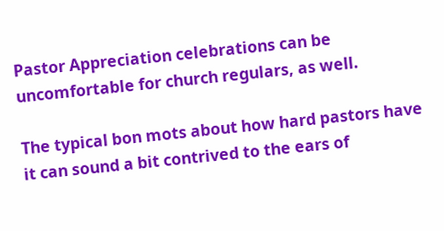Pastor Appreciation celebrations can be uncomfortable for church regulars, as well.

The typical bon mots about how hard pastors have it can sound a bit contrived to the ears of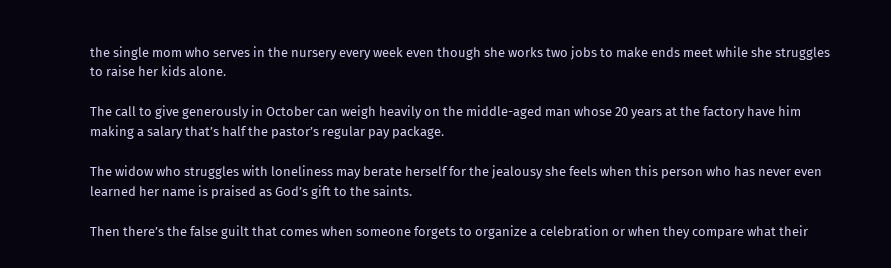the single mom who serves in the nursery every week even though she works two jobs to make ends meet while she struggles to raise her kids alone.

The call to give generously in October can weigh heavily on the middle-aged man whose 20 years at the factory have him making a salary that’s half the pastor’s regular pay package.

The widow who struggles with loneliness may berate herself for the jealousy she feels when this person who has never even learned her name is praised as God’s gift to the saints.

Then there’s the false guilt that comes when someone forgets to organize a celebration or when they compare what their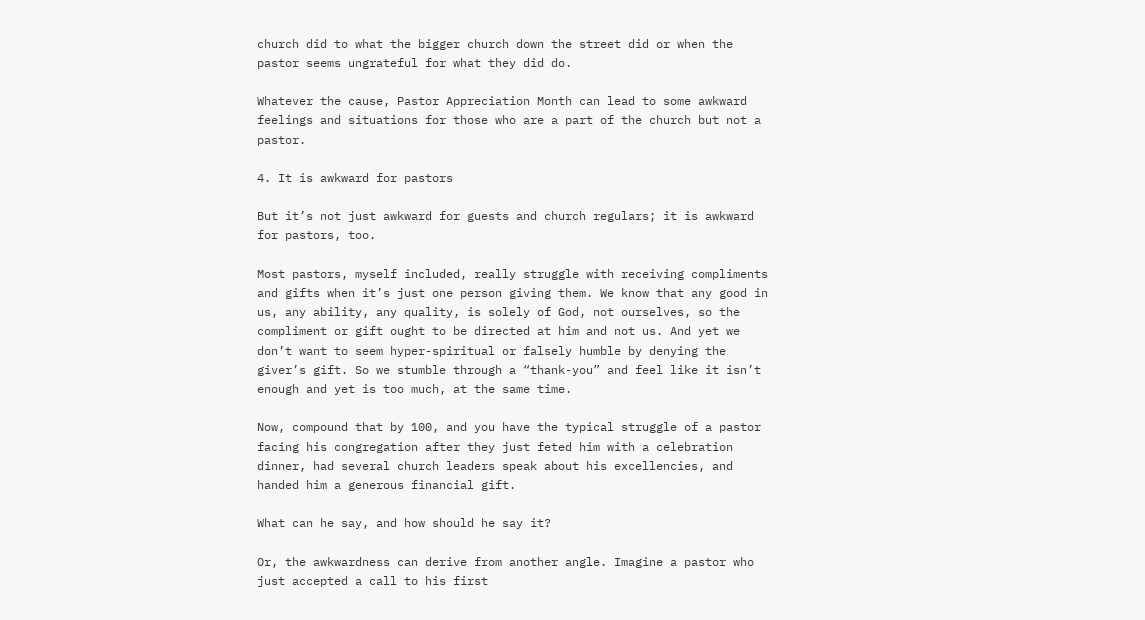church did to what the bigger church down the street did or when the pastor seems ungrateful for what they did do.

Whatever the cause, Pastor Appreciation Month can lead to some awkward feelings and situations for those who are a part of the church but not a pastor.

4. It is awkward for pastors

But it’s not just awkward for guests and church regulars; it is awkward for pastors, too.

Most pastors, myself included, really struggle with receiving compliments and gifts when it’s just one person giving them. We know that any good in us, any ability, any quality, is solely of God, not ourselves, so the compliment or gift ought to be directed at him and not us. And yet we don’t want to seem hyper-spiritual or falsely humble by denying the giver’s gift. So we stumble through a “thank-you” and feel like it isn’t enough and yet is too much, at the same time.

Now, compound that by 100, and you have the typical struggle of a pastor facing his congregation after they just feted him with a celebration dinner, had several church leaders speak about his excellencies, and handed him a generous financial gift.

What can he say, and how should he say it?

Or, the awkwardness can derive from another angle. Imagine a pastor who just accepted a call to his first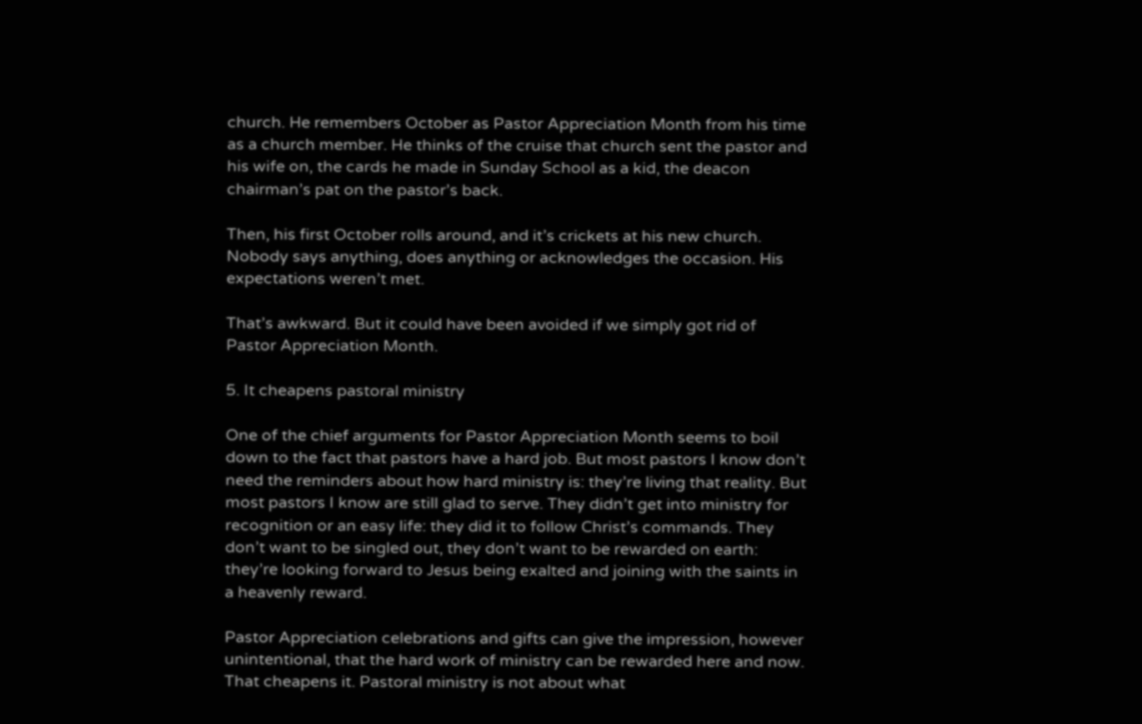church. He remembers October as Pastor Appreciation Month from his time as a church member. He thinks of the cruise that church sent the pastor and his wife on, the cards he made in Sunday School as a kid, the deacon chairman’s pat on the pastor’s back.

Then, his first October rolls around, and it’s crickets at his new church. Nobody says anything, does anything or acknowledges the occasion. His expectations weren’t met.

That’s awkward. But it could have been avoided if we simply got rid of Pastor Appreciation Month.

5. It cheapens pastoral ministry

One of the chief arguments for Pastor Appreciation Month seems to boil down to the fact that pastors have a hard job. But most pastors I know don’t need the reminders about how hard ministry is: they’re living that reality. But most pastors I know are still glad to serve. They didn’t get into ministry for recognition or an easy life: they did it to follow Christ’s commands. They don’t want to be singled out, they don’t want to be rewarded on earth: they’re looking forward to Jesus being exalted and joining with the saints in a heavenly reward.

Pastor Appreciation celebrations and gifts can give the impression, however unintentional, that the hard work of ministry can be rewarded here and now. That cheapens it. Pastoral ministry is not about what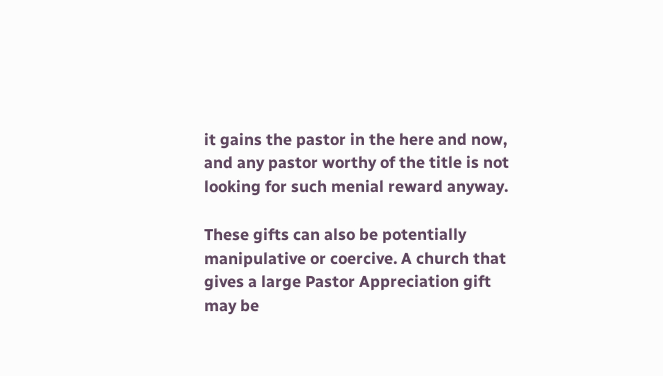it gains the pastor in the here and now, and any pastor worthy of the title is not looking for such menial reward anyway.

These gifts can also be potentially manipulative or coercive. A church that gives a large Pastor Appreciation gift may be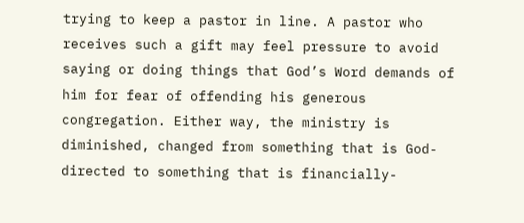trying to keep a pastor in line. A pastor who receives such a gift may feel pressure to avoid saying or doing things that God’s Word demands of him for fear of offending his generous congregation. Either way, the ministry is diminished, changed from something that is God-directed to something that is financially-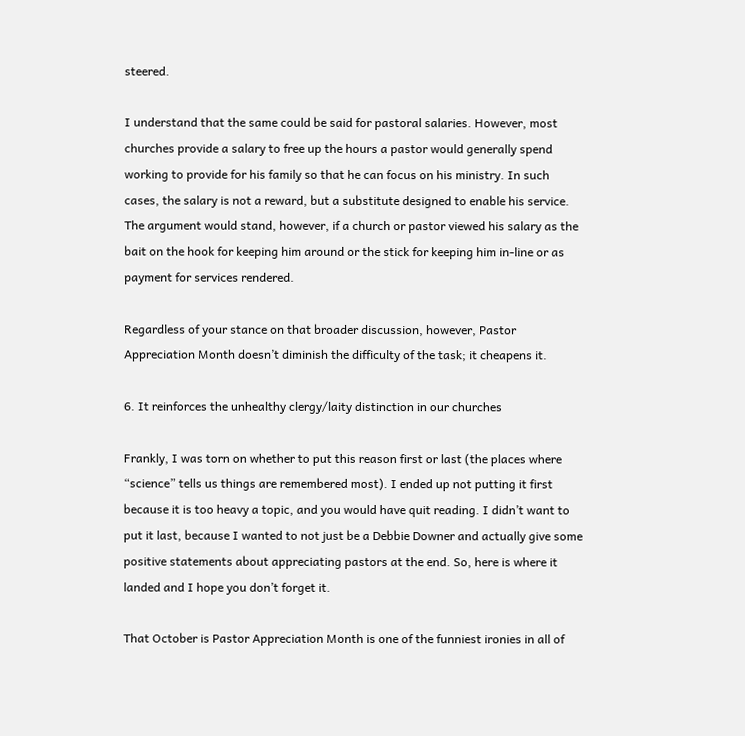steered.

I understand that the same could be said for pastoral salaries. However, most churches provide a salary to free up the hours a pastor would generally spend working to provide for his family so that he can focus on his ministry. In such cases, the salary is not a reward, but a substitute designed to enable his service. The argument would stand, however, if a church or pastor viewed his salary as the bait on the hook for keeping him around or the stick for keeping him in-line or as payment for services rendered.

Regardless of your stance on that broader discussion, however, Pastor Appreciation Month doesn’t diminish the difficulty of the task; it cheapens it.

6. It reinforces the unhealthy clergy/laity distinction in our churches

Frankly, I was torn on whether to put this reason first or last (the places where “science” tells us things are remembered most). I ended up not putting it first because it is too heavy a topic, and you would have quit reading. I didn’t want to put it last, because I wanted to not just be a Debbie Downer and actually give some positive statements about appreciating pastors at the end. So, here is where it landed and I hope you don’t forget it.

That October is Pastor Appreciation Month is one of the funniest ironies in all of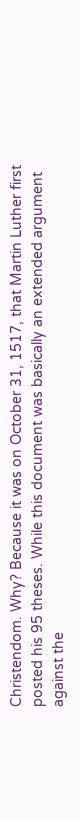Christendom. Why? Because it was on October 31, 1517, that Martin Luther first posted his 95 theses. While this document was basically an extended argument against the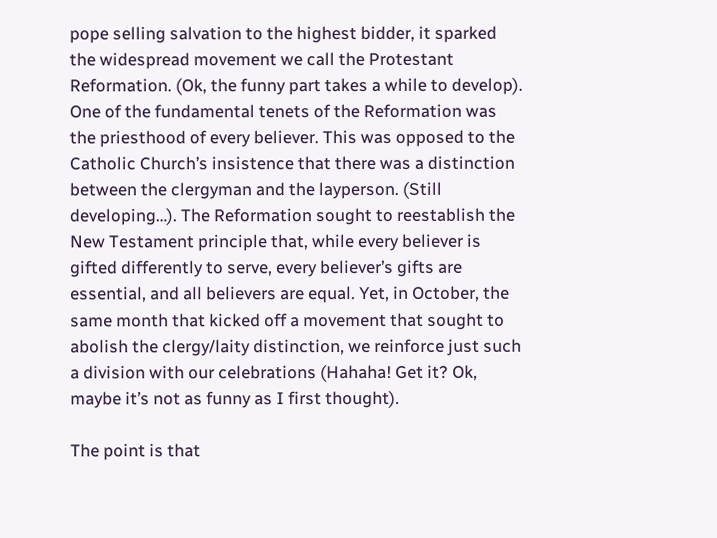pope selling salvation to the highest bidder, it sparked the widespread movement we call the Protestant Reformation. (Ok, the funny part takes a while to develop). One of the fundamental tenets of the Reformation was the priesthood of every believer. This was opposed to the Catholic Church’s insistence that there was a distinction between the clergyman and the layperson. (Still developing…). The Reformation sought to reestablish the New Testament principle that, while every believer is gifted differently to serve, every believer’s gifts are essential, and all believers are equal. Yet, in October, the same month that kicked off a movement that sought to abolish the clergy/laity distinction, we reinforce just such a division with our celebrations (Hahaha! Get it? Ok, maybe it’s not as funny as I first thought).

The point is that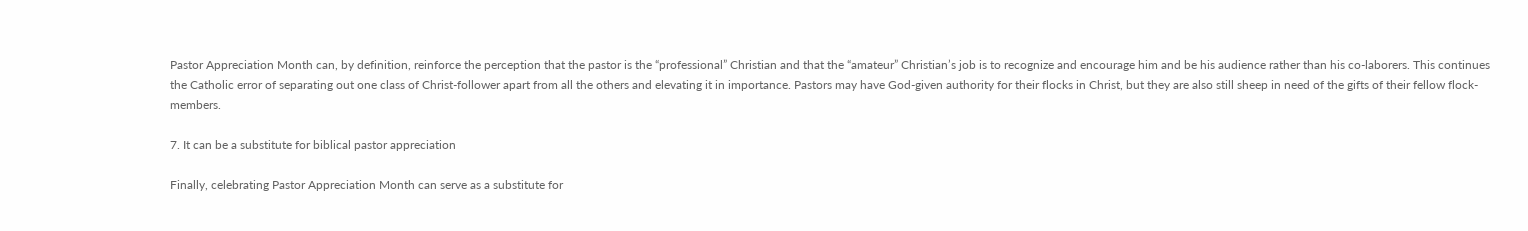Pastor Appreciation Month can, by definition, reinforce the perception that the pastor is the “professional” Christian and that the “amateur” Christian’s job is to recognize and encourage him and be his audience rather than his co-laborers. This continues the Catholic error of separating out one class of Christ-follower apart from all the others and elevating it in importance. Pastors may have God-given authority for their flocks in Christ, but they are also still sheep in need of the gifts of their fellow flock-members.

7. It can be a substitute for biblical pastor appreciation

Finally, celebrating Pastor Appreciation Month can serve as a substitute for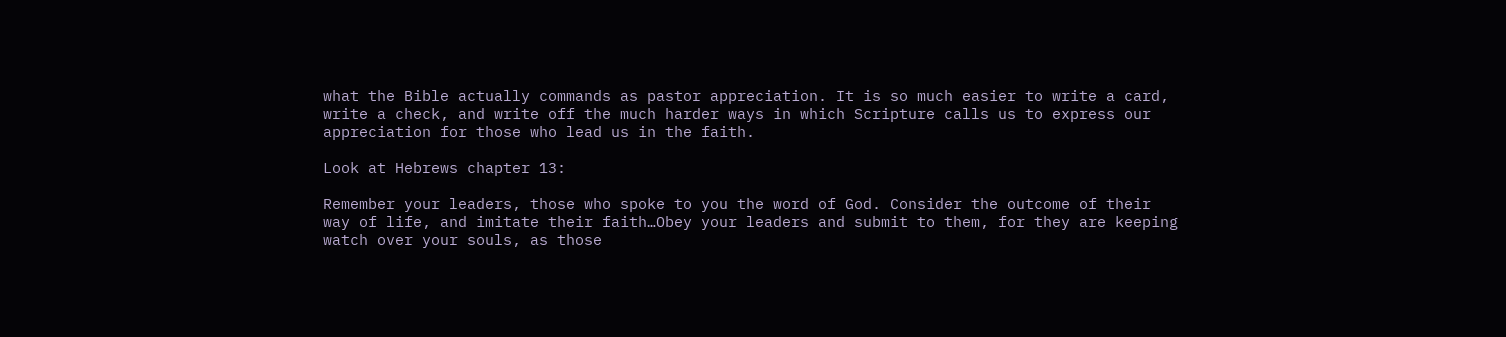what the Bible actually commands as pastor appreciation. It is so much easier to write a card, write a check, and write off the much harder ways in which Scripture calls us to express our appreciation for those who lead us in the faith.

Look at Hebrews chapter 13:

Remember your leaders, those who spoke to you the word of God. Consider the outcome of their way of life, and imitate their faith…Obey your leaders and submit to them, for they are keeping watch over your souls, as those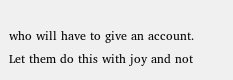who will have to give an account. Let them do this with joy and not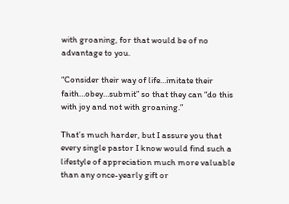with groaning, for that would be of no advantage to you.

“Consider their way of life…imitate their faith…obey…submit” so that they can “do this with joy and not with groaning.”

That’s much harder, but I assure you that every single pastor I know would find such a lifestyle of appreciation much more valuable than any once-yearly gift or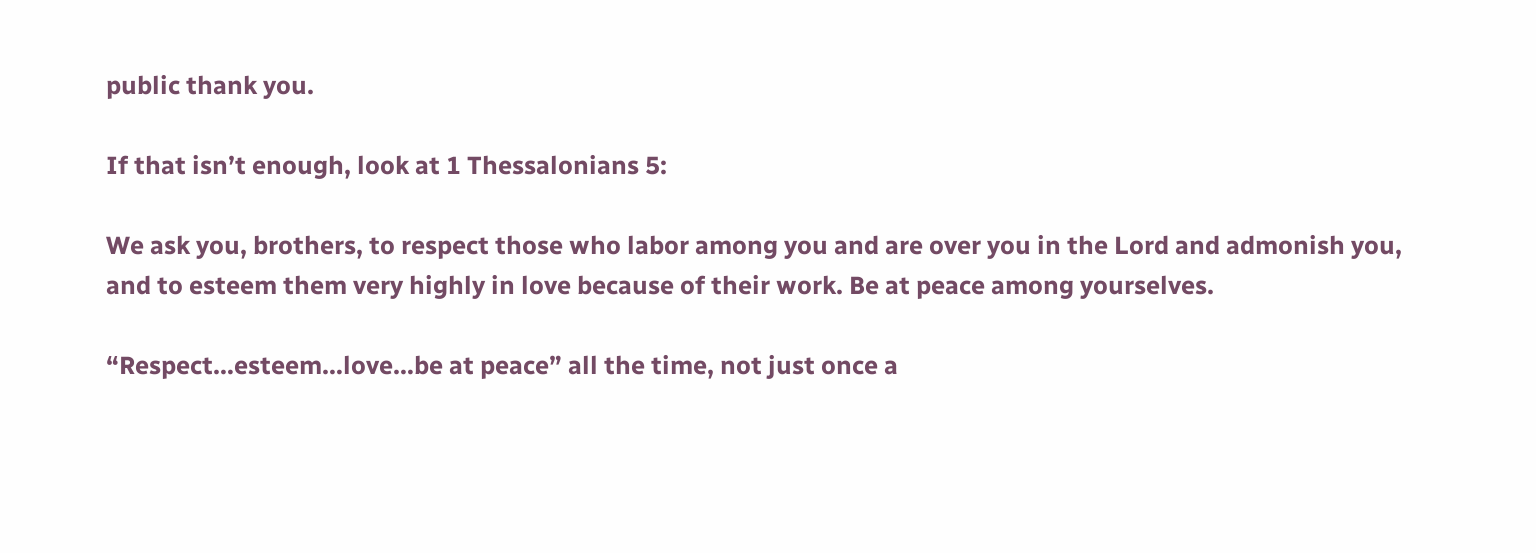public thank you.

If that isn’t enough, look at 1 Thessalonians 5:

We ask you, brothers, to respect those who labor among you and are over you in the Lord and admonish you, and to esteem them very highly in love because of their work. Be at peace among yourselves.

“Respect…esteem…love…be at peace” all the time, not just once a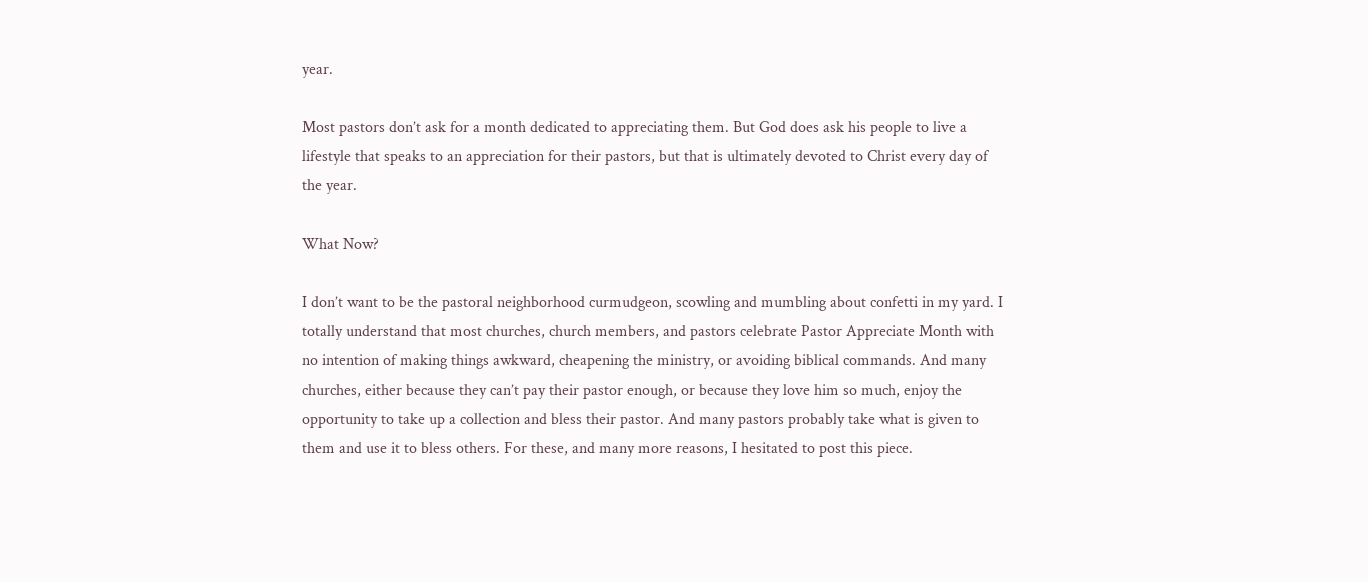year.

Most pastors don’t ask for a month dedicated to appreciating them. But God does ask his people to live a lifestyle that speaks to an appreciation for their pastors, but that is ultimately devoted to Christ every day of the year.

What Now?

I don’t want to be the pastoral neighborhood curmudgeon, scowling and mumbling about confetti in my yard. I totally understand that most churches, church members, and pastors celebrate Pastor Appreciate Month with no intention of making things awkward, cheapening the ministry, or avoiding biblical commands. And many churches, either because they can’t pay their pastor enough, or because they love him so much, enjoy the opportunity to take up a collection and bless their pastor. And many pastors probably take what is given to them and use it to bless others. For these, and many more reasons, I hesitated to post this piece.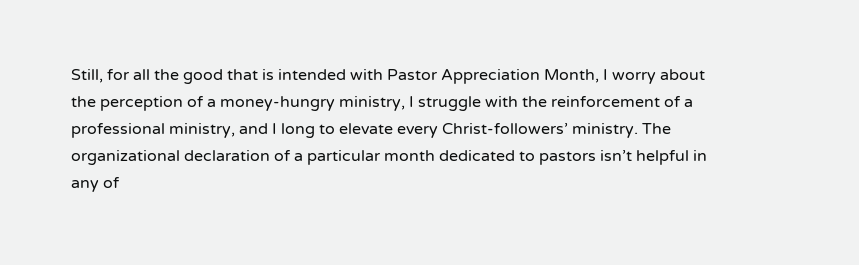Still, for all the good that is intended with Pastor Appreciation Month, I worry about the perception of a money-hungry ministry, I struggle with the reinforcement of a professional ministry, and I long to elevate every Christ-followers’ ministry. The organizational declaration of a particular month dedicated to pastors isn’t helpful in any of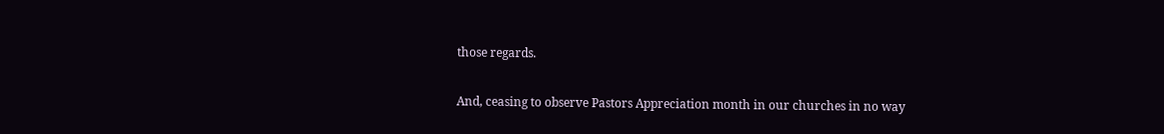those regards.

And, ceasing to observe Pastors Appreciation month in our churches in no way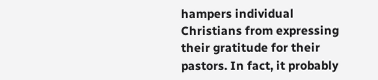hampers individual Christians from expressing their gratitude for their pastors. In fact, it probably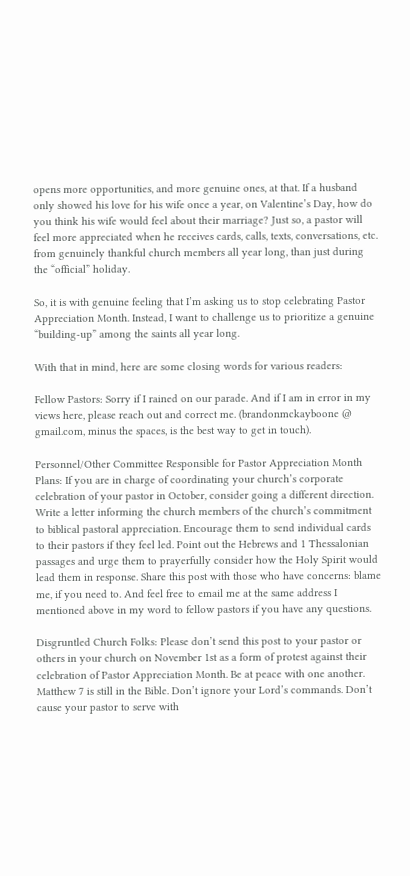opens more opportunities, and more genuine ones, at that. If a husband only showed his love for his wife once a year, on Valentine’s Day, how do you think his wife would feel about their marriage? Just so, a pastor will feel more appreciated when he receives cards, calls, texts, conversations, etc. from genuinely thankful church members all year long, than just during the “official” holiday.

So, it is with genuine feeling that I’m asking us to stop celebrating Pastor Appreciation Month. Instead, I want to challenge us to prioritize a genuine “building-up” among the saints all year long.

With that in mind, here are some closing words for various readers:

Fellow Pastors: Sorry if I rained on our parade. And if I am in error in my views here, please reach out and correct me. (brandonmckayboone @ gmail.com, minus the spaces, is the best way to get in touch).

Personnel/Other Committee Responsible for Pastor Appreciation Month Plans: If you are in charge of coordinating your church’s corporate celebration of your pastor in October, consider going a different direction. Write a letter informing the church members of the church’s commitment to biblical pastoral appreciation. Encourage them to send individual cards to their pastors if they feel led. Point out the Hebrews and 1 Thessalonian passages and urge them to prayerfully consider how the Holy Spirit would lead them in response. Share this post with those who have concerns: blame me, if you need to. And feel free to email me at the same address I mentioned above in my word to fellow pastors if you have any questions.

Disgruntled Church Folks: Please don’t send this post to your pastor or others in your church on November 1st as a form of protest against their celebration of Pastor Appreciation Month. Be at peace with one another. Matthew 7 is still in the Bible. Don’t ignore your Lord’s commands. Don’t cause your pastor to serve with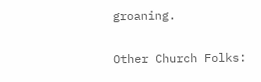groaning.

Other Church Folks: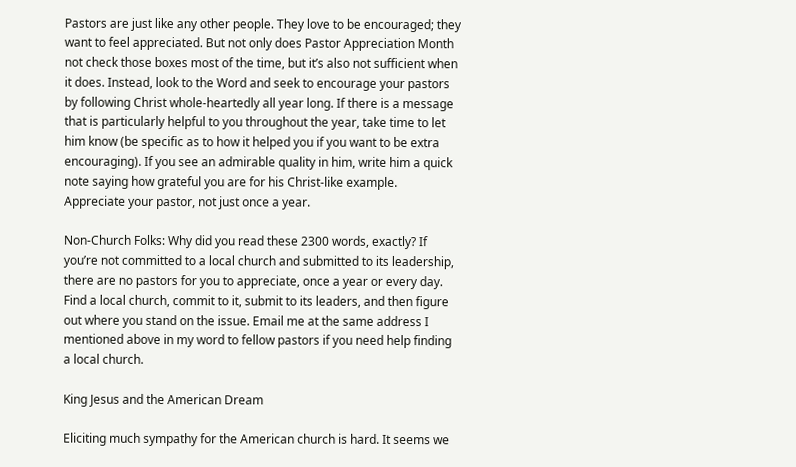Pastors are just like any other people. They love to be encouraged; they want to feel appreciated. But not only does Pastor Appreciation Month not check those boxes most of the time, but it’s also not sufficient when it does. Instead, look to the Word and seek to encourage your pastors by following Christ whole-heartedly all year long. If there is a message that is particularly helpful to you throughout the year, take time to let him know (be specific as to how it helped you if you want to be extra encouraging). If you see an admirable quality in him, write him a quick note saying how grateful you are for his Christ-like example. Appreciate your pastor, not just once a year.

Non-Church Folks: Why did you read these 2300 words, exactly? If you’re not committed to a local church and submitted to its leadership, there are no pastors for you to appreciate, once a year or every day. Find a local church, commit to it, submit to its leaders, and then figure out where you stand on the issue. Email me at the same address I mentioned above in my word to fellow pastors if you need help finding a local church.

King Jesus and the American Dream

Eliciting much sympathy for the American church is hard. It seems we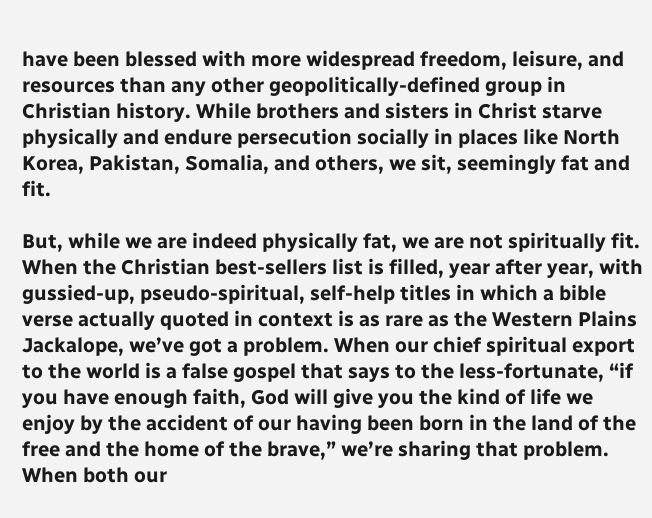have been blessed with more widespread freedom, leisure, and resources than any other geopolitically-defined group in Christian history. While brothers and sisters in Christ starve physically and endure persecution socially in places like North Korea, Pakistan, Somalia, and others, we sit, seemingly fat and fit.

But, while we are indeed physically fat, we are not spiritually fit. When the Christian best-sellers list is filled, year after year, with gussied-up, pseudo-spiritual, self-help titles in which a bible verse actually quoted in context is as rare as the Western Plains Jackalope, we’ve got a problem. When our chief spiritual export to the world is a false gospel that says to the less-fortunate, “if you have enough faith, God will give you the kind of life we enjoy by the accident of our having been born in the land of the free and the home of the brave,” we’re sharing that problem. When both our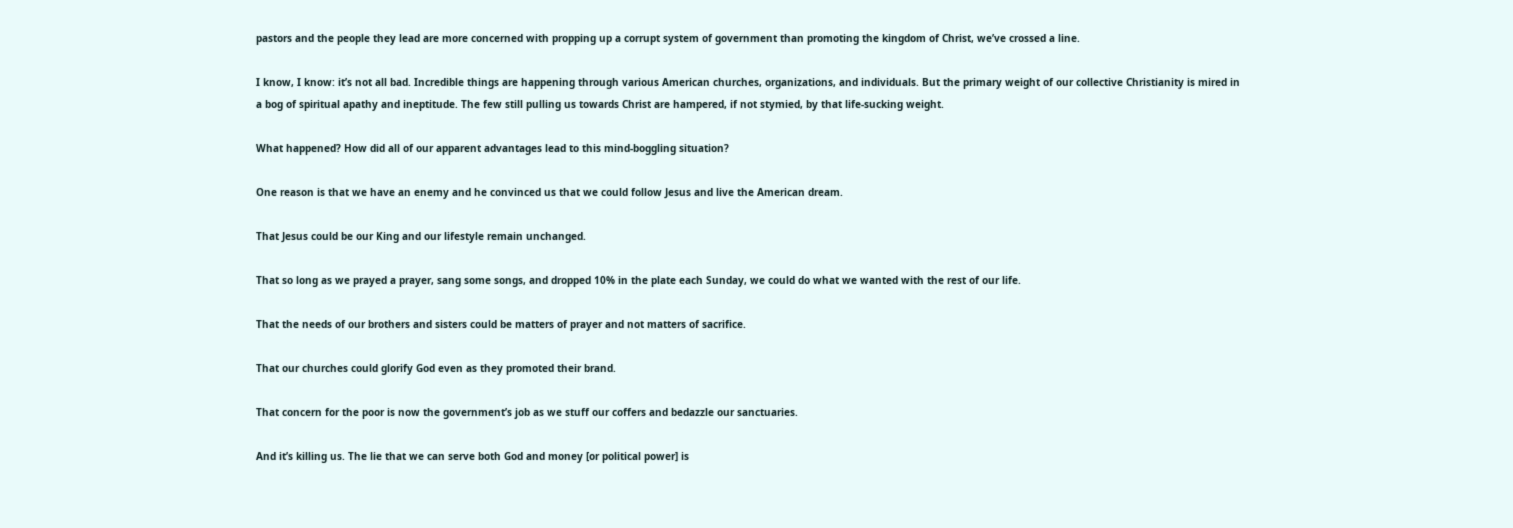pastors and the people they lead are more concerned with propping up a corrupt system of government than promoting the kingdom of Christ, we’ve crossed a line.

I know, I know: it’s not all bad. Incredible things are happening through various American churches, organizations, and individuals. But the primary weight of our collective Christianity is mired in a bog of spiritual apathy and ineptitude. The few still pulling us towards Christ are hampered, if not stymied, by that life-sucking weight.

What happened? How did all of our apparent advantages lead to this mind-boggling situation?

One reason is that we have an enemy and he convinced us that we could follow Jesus and live the American dream.

That Jesus could be our King and our lifestyle remain unchanged.

That so long as we prayed a prayer, sang some songs, and dropped 10% in the plate each Sunday, we could do what we wanted with the rest of our life.

That the needs of our brothers and sisters could be matters of prayer and not matters of sacrifice.

That our churches could glorify God even as they promoted their brand.

That concern for the poor is now the government’s job as we stuff our coffers and bedazzle our sanctuaries.

And it’s killing us. The lie that we can serve both God and money [or political power] is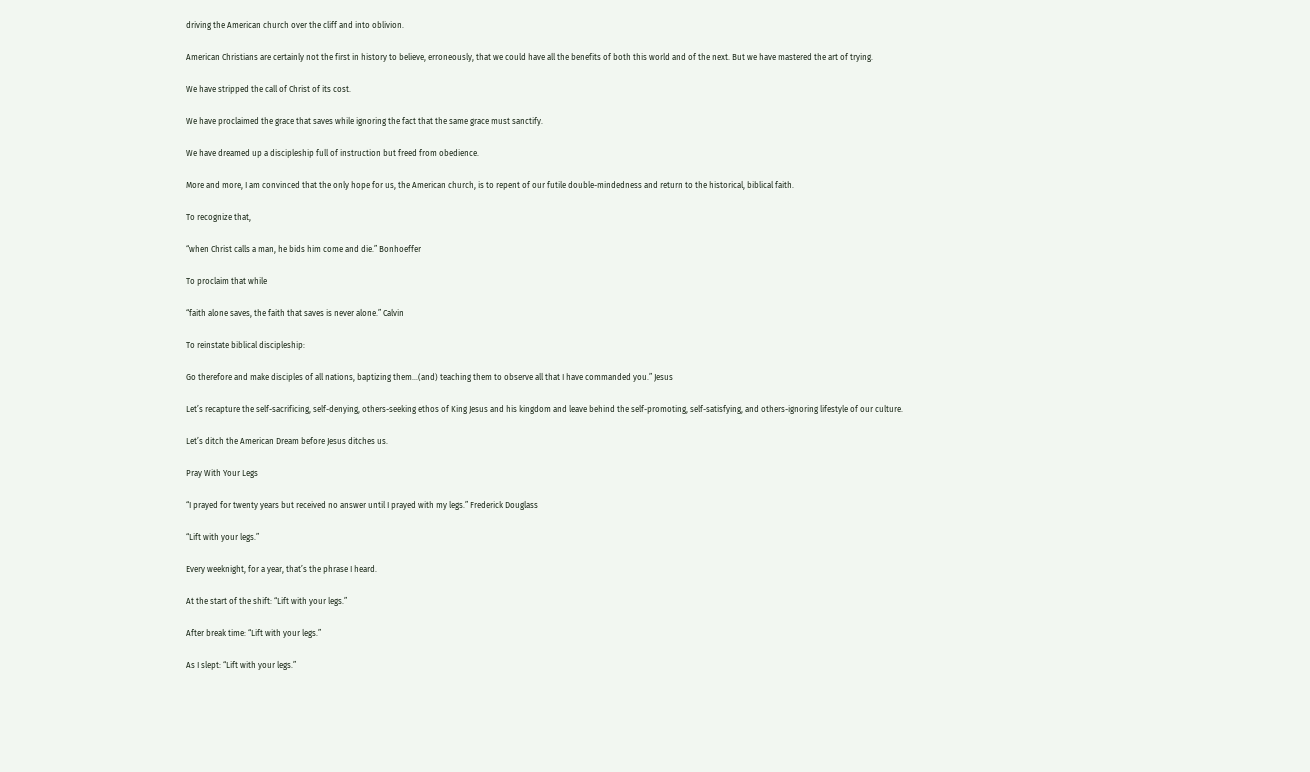driving the American church over the cliff and into oblivion.

American Christians are certainly not the first in history to believe, erroneously, that we could have all the benefits of both this world and of the next. But we have mastered the art of trying.

We have stripped the call of Christ of its cost.

We have proclaimed the grace that saves while ignoring the fact that the same grace must sanctify.

We have dreamed up a discipleship full of instruction but freed from obedience.

More and more, I am convinced that the only hope for us, the American church, is to repent of our futile double-mindedness and return to the historical, biblical faith.

To recognize that,

“when Christ calls a man, he bids him come and die.” Bonhoeffer

To proclaim that while

“faith alone saves, the faith that saves is never alone.” Calvin

To reinstate biblical discipleship:

Go therefore and make disciples of all nations, baptizing them…(and) teaching them to observe all that I have commanded you.” Jesus

Let’s recapture the self-sacrificing, self-denying, others-seeking ethos of King Jesus and his kingdom and leave behind the self-promoting, self-satisfying, and others-ignoring lifestyle of our culture.

Let’s ditch the American Dream before Jesus ditches us.

Pray With Your Legs

“I prayed for twenty years but received no answer until I prayed with my legs.” Frederick Douglass

“Lift with your legs.”

Every weeknight, for a year, that’s the phrase I heard.

At the start of the shift: “Lift with your legs.”

After break time: “Lift with your legs.”

As I slept: “Lift with your legs.”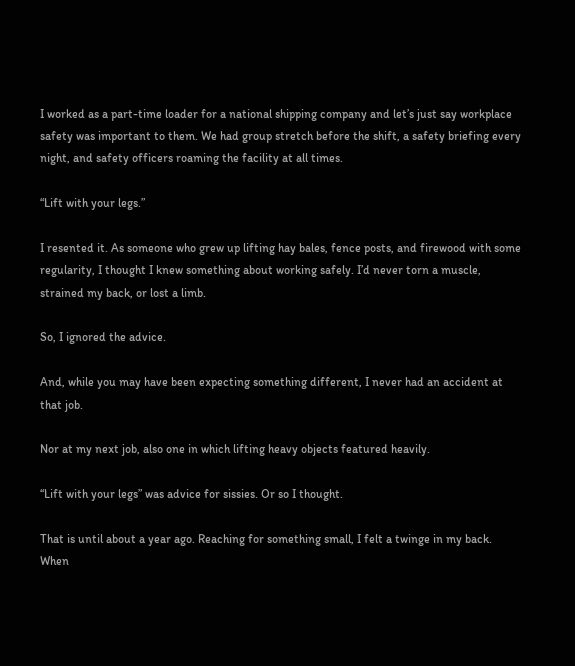I worked as a part-time loader for a national shipping company and let’s just say workplace safety was important to them. We had group stretch before the shift, a safety briefing every night, and safety officers roaming the facility at all times.

“Lift with your legs.”

I resented it. As someone who grew up lifting hay bales, fence posts, and firewood with some regularity, I thought I knew something about working safely. I’d never torn a muscle, strained my back, or lost a limb.

So, I ignored the advice.

And, while you may have been expecting something different, I never had an accident at that job.

Nor at my next job, also one in which lifting heavy objects featured heavily.

“Lift with your legs” was advice for sissies. Or so I thought.

That is until about a year ago. Reaching for something small, I felt a twinge in my back. When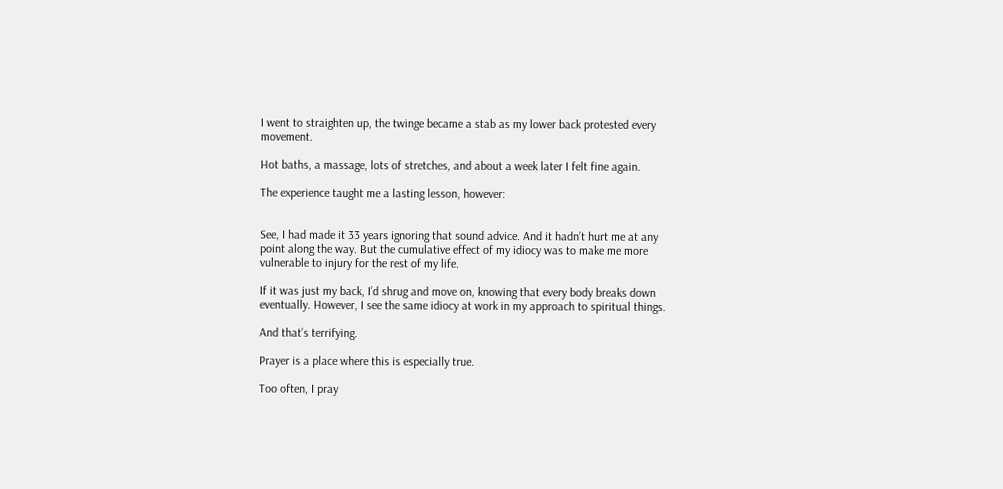I went to straighten up, the twinge became a stab as my lower back protested every movement.

Hot baths, a massage, lots of stretches, and about a week later I felt fine again.

The experience taught me a lasting lesson, however:


See, I had made it 33 years ignoring that sound advice. And it hadn’t hurt me at any point along the way. But the cumulative effect of my idiocy was to make me more vulnerable to injury for the rest of my life.

If it was just my back, I’d shrug and move on, knowing that every body breaks down eventually. However, I see the same idiocy at work in my approach to spiritual things.

And that’s terrifying.

Prayer is a place where this is especially true.

Too often, I pray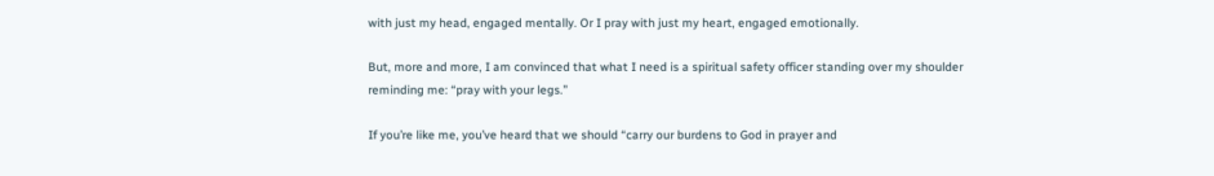with just my head, engaged mentally. Or I pray with just my heart, engaged emotionally.

But, more and more, I am convinced that what I need is a spiritual safety officer standing over my shoulder reminding me: “pray with your legs.”

If you’re like me, you’ve heard that we should “carry our burdens to God in prayer and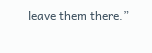leave them there.”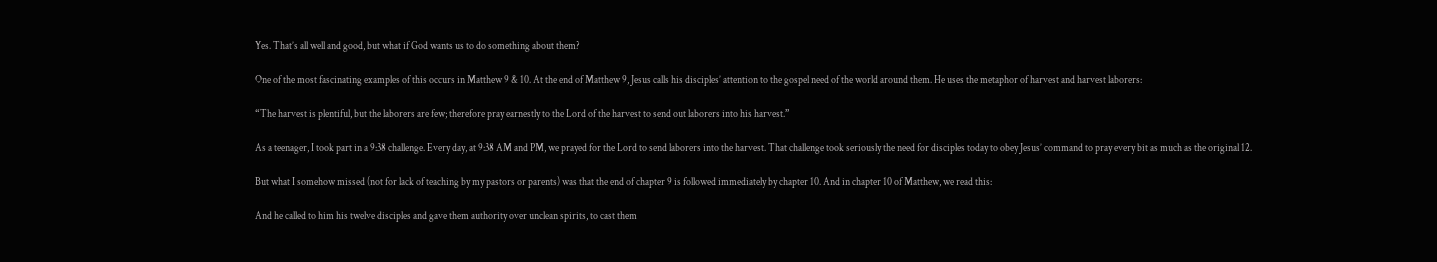Yes. That’s all well and good, but what if God wants us to do something about them?

One of the most fascinating examples of this occurs in Matthew 9 & 10. At the end of Matthew 9, Jesus calls his disciples’ attention to the gospel need of the world around them. He uses the metaphor of harvest and harvest laborers:

“The harvest is plentiful, but the laborers are few; therefore pray earnestly to the Lord of the harvest to send out laborers into his harvest.”

As a teenager, I took part in a 9:38 challenge. Every day, at 9:38 AM and PM, we prayed for the Lord to send laborers into the harvest. That challenge took seriously the need for disciples today to obey Jesus’ command to pray every bit as much as the original 12.

But what I somehow missed (not for lack of teaching by my pastors or parents) was that the end of chapter 9 is followed immediately by chapter 10. And in chapter 10 of Matthew, we read this:

And he called to him his twelve disciples and gave them authority over unclean spirits, to cast them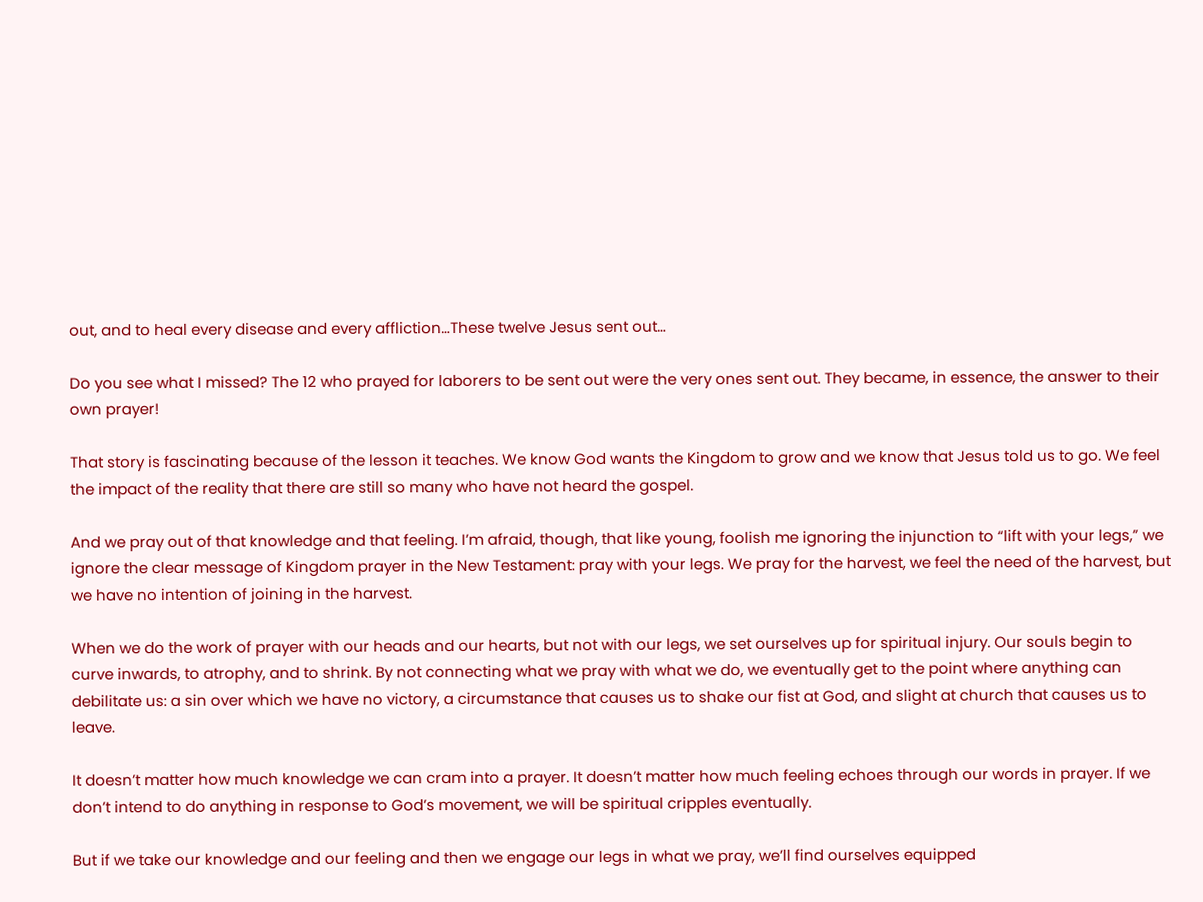out, and to heal every disease and every affliction…These twelve Jesus sent out…

Do you see what I missed? The 12 who prayed for laborers to be sent out were the very ones sent out. They became, in essence, the answer to their own prayer!

That story is fascinating because of the lesson it teaches. We know God wants the Kingdom to grow and we know that Jesus told us to go. We feel the impact of the reality that there are still so many who have not heard the gospel.

And we pray out of that knowledge and that feeling. I’m afraid, though, that like young, foolish me ignoring the injunction to “lift with your legs,” we ignore the clear message of Kingdom prayer in the New Testament: pray with your legs. We pray for the harvest, we feel the need of the harvest, but we have no intention of joining in the harvest.

When we do the work of prayer with our heads and our hearts, but not with our legs, we set ourselves up for spiritual injury. Our souls begin to curve inwards, to atrophy, and to shrink. By not connecting what we pray with what we do, we eventually get to the point where anything can debilitate us: a sin over which we have no victory, a circumstance that causes us to shake our fist at God, and slight at church that causes us to leave.

It doesn’t matter how much knowledge we can cram into a prayer. It doesn’t matter how much feeling echoes through our words in prayer. If we don’t intend to do anything in response to God’s movement, we will be spiritual cripples eventually.

But if we take our knowledge and our feeling and then we engage our legs in what we pray, we’ll find ourselves equipped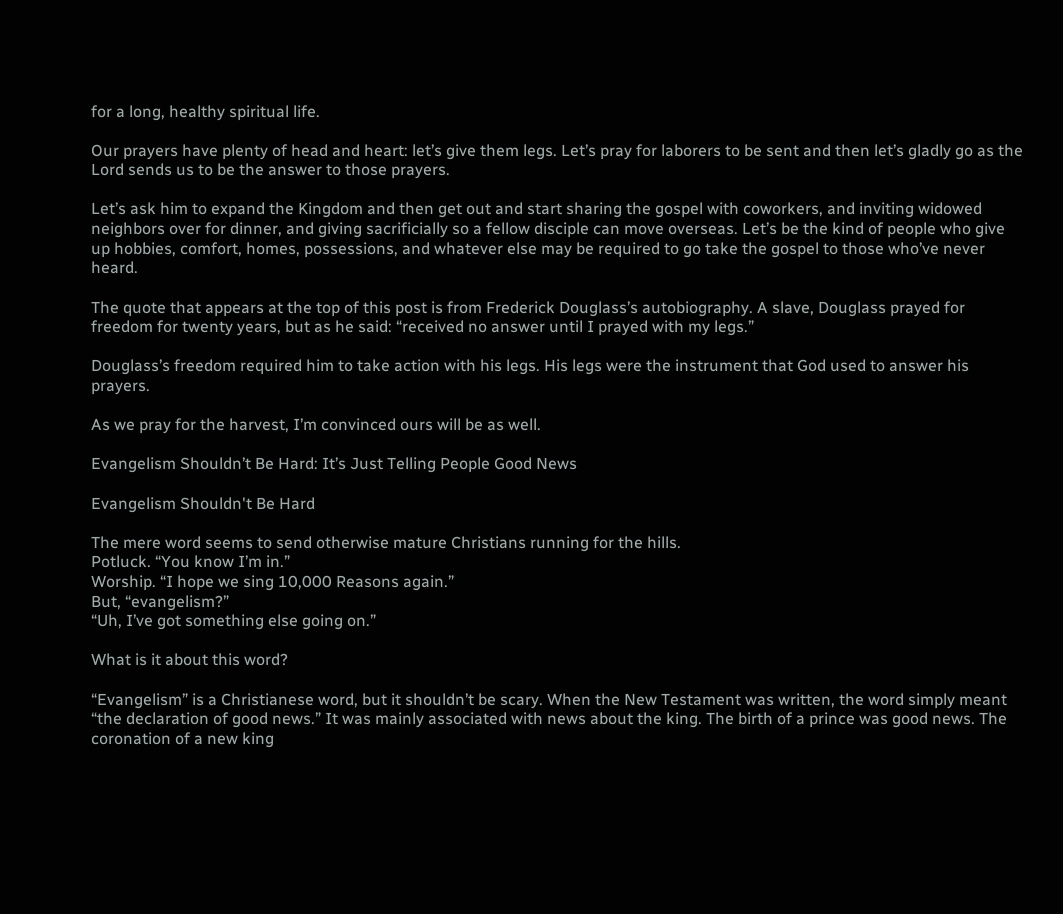for a long, healthy spiritual life.

Our prayers have plenty of head and heart: let’s give them legs. Let’s pray for laborers to be sent and then let’s gladly go as the Lord sends us to be the answer to those prayers.

Let’s ask him to expand the Kingdom and then get out and start sharing the gospel with coworkers, and inviting widowed neighbors over for dinner, and giving sacrificially so a fellow disciple can move overseas. Let’s be the kind of people who give up hobbies, comfort, homes, possessions, and whatever else may be required to go take the gospel to those who’ve never heard.

The quote that appears at the top of this post is from Frederick Douglass’s autobiography. A slave, Douglass prayed for freedom for twenty years, but as he said: “received no answer until I prayed with my legs.”

Douglass’s freedom required him to take action with his legs. His legs were the instrument that God used to answer his prayers.

As we pray for the harvest, I’m convinced ours will be as well.

Evangelism Shouldn’t Be Hard: It’s Just Telling People Good News

Evangelism Shouldn't Be Hard

The mere word seems to send otherwise mature Christians running for the hills.
Potluck. “You know I’m in.”
Worship. “I hope we sing 10,000 Reasons again.”
But, “evangelism?”
“Uh, I’ve got something else going on.”

What is it about this word?

“Evangelism” is a Christianese word, but it shouldn’t be scary. When the New Testament was written, the word simply meant “the declaration of good news.” It was mainly associated with news about the king. The birth of a prince was good news. The coronation of a new king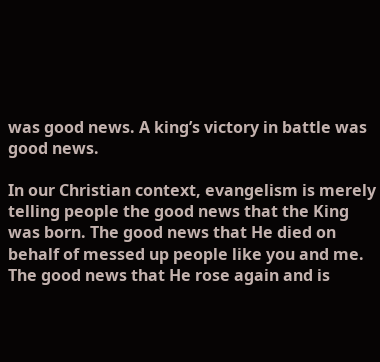was good news. A king’s victory in battle was good news.

In our Christian context, evangelism is merely telling people the good news that the King was born. The good news that He died on behalf of messed up people like you and me. The good news that He rose again and is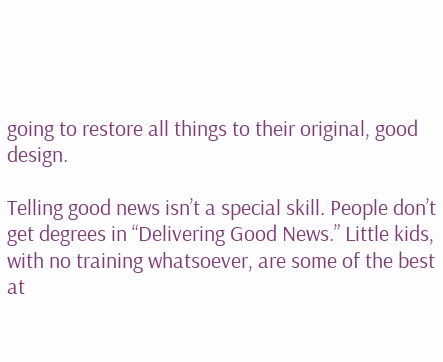going to restore all things to their original, good design.

Telling good news isn’t a special skill. People don’t get degrees in “Delivering Good News.” Little kids, with no training whatsoever, are some of the best at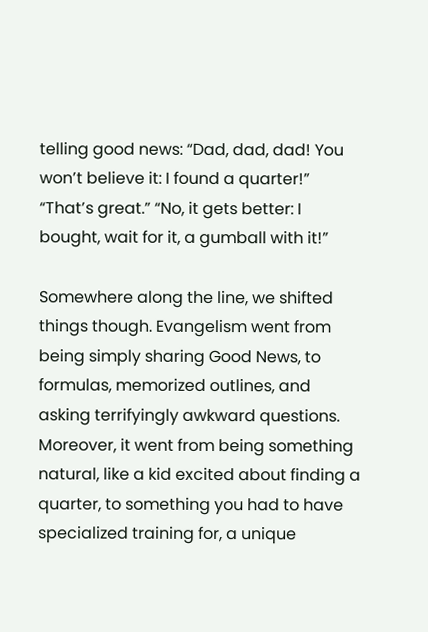telling good news: “Dad, dad, dad! You won’t believe it: I found a quarter!” “That’s great.” “No, it gets better: I bought, wait for it, a gumball with it!”

Somewhere along the line, we shifted things though. Evangelism went from being simply sharing Good News, to formulas, memorized outlines, and asking terrifyingly awkward questions. Moreover, it went from being something natural, like a kid excited about finding a quarter, to something you had to have specialized training for, a unique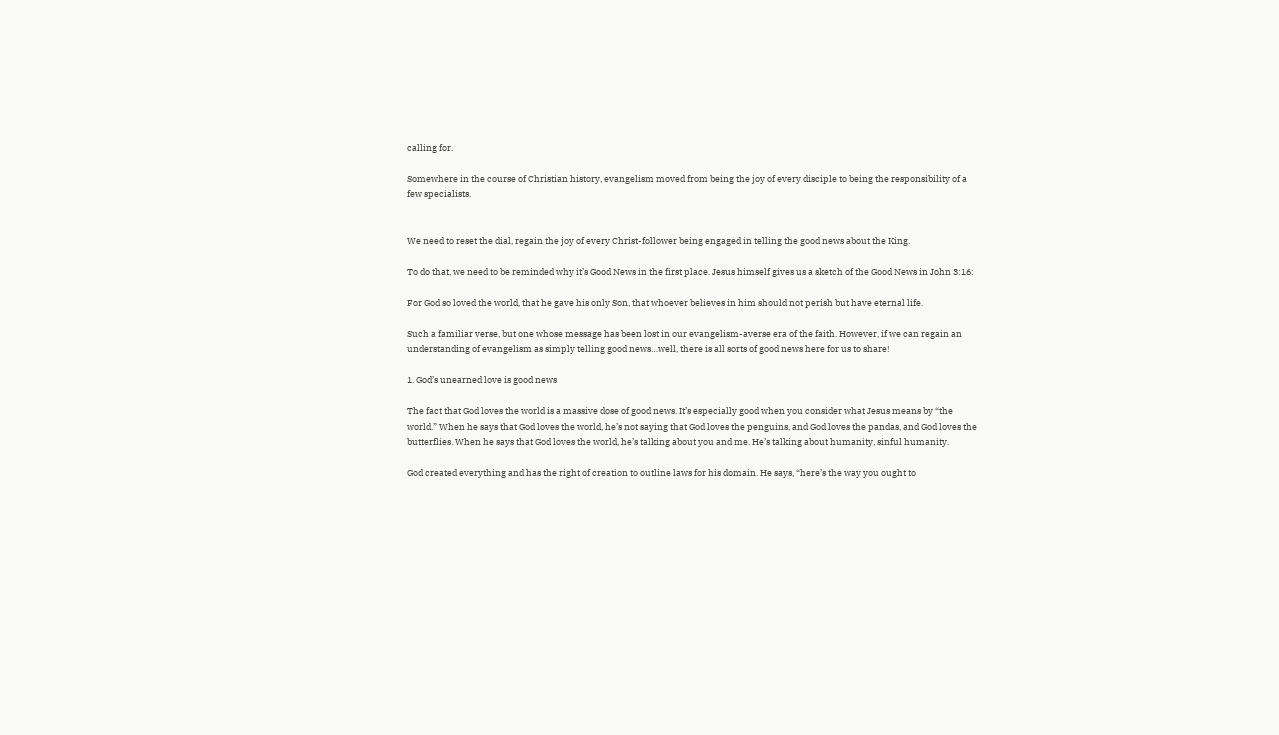calling for.

Somewhere in the course of Christian history, evangelism moved from being the joy of every disciple to being the responsibility of a few specialists.


We need to reset the dial, regain the joy of every Christ-follower being engaged in telling the good news about the King.

To do that, we need to be reminded why it’s Good News in the first place. Jesus himself gives us a sketch of the Good News in John 3:16:

For God so loved the world, that he gave his only Son, that whoever believes in him should not perish but have eternal life.

Such a familiar verse, but one whose message has been lost in our evangelism-averse era of the faith. However, if we can regain an understanding of evangelism as simply telling good news…well, there is all sorts of good news here for us to share!

1. God’s unearned love is good news

The fact that God loves the world is a massive dose of good news. It’s especially good when you consider what Jesus means by “the world.” When he says that God loves the world, he’s not saying that God loves the penguins, and God loves the pandas, and God loves the butterflies. When he says that God loves the world, he’s talking about you and me. He’s talking about humanity, sinful humanity.

God created everything and has the right of creation to outline laws for his domain. He says, “here’s the way you ought to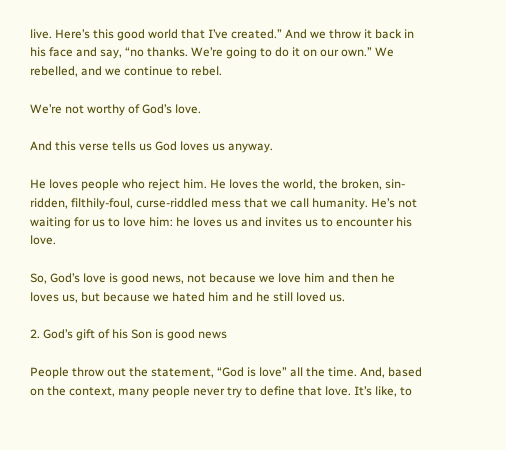live. Here’s this good world that I’ve created.” And we throw it back in his face and say, “no thanks. We’re going to do it on our own.” We rebelled, and we continue to rebel.

We’re not worthy of God’s love.

And this verse tells us God loves us anyway.

He loves people who reject him. He loves the world, the broken, sin-ridden, filthily-foul, curse-riddled mess that we call humanity. He’s not waiting for us to love him: he loves us and invites us to encounter his love.

So, God’s love is good news, not because we love him and then he loves us, but because we hated him and he still loved us.

2. God’s gift of his Son is good news

People throw out the statement, “God is love” all the time. And, based on the context, many people never try to define that love. It’s like, to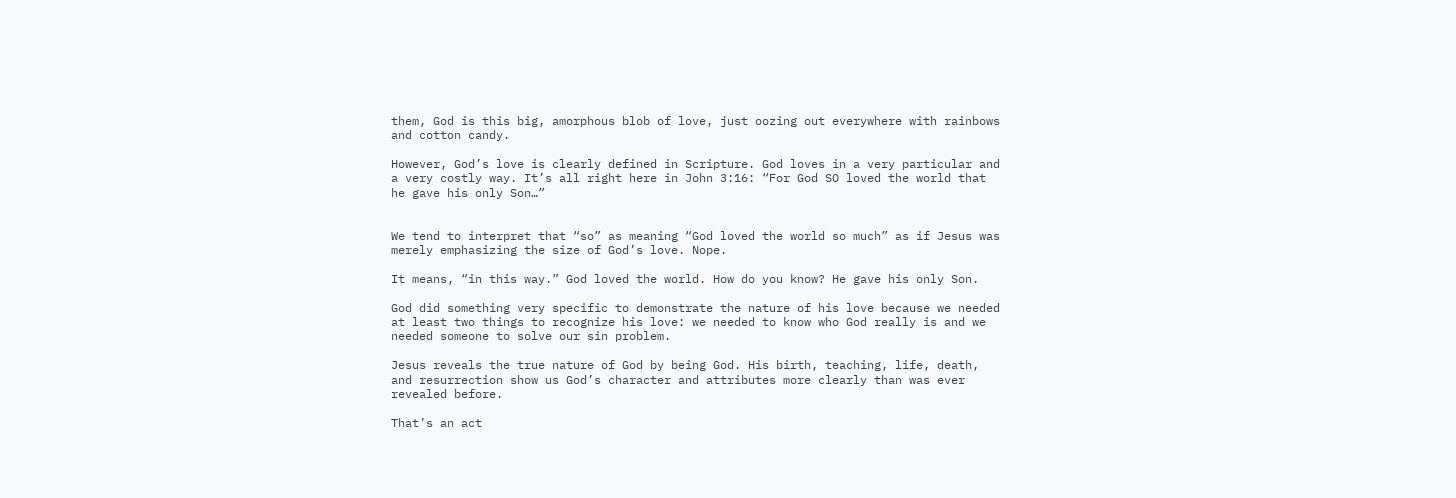them, God is this big, amorphous blob of love, just oozing out everywhere with rainbows and cotton candy.

However, God’s love is clearly defined in Scripture. God loves in a very particular and a very costly way. It’s all right here in John 3:16: “For God SO loved the world that he gave his only Son…”


We tend to interpret that “so” as meaning “God loved the world so much” as if Jesus was merely emphasizing the size of God’s love. Nope.

It means, “in this way.” God loved the world. How do you know? He gave his only Son.

God did something very specific to demonstrate the nature of his love because we needed at least two things to recognize his love: we needed to know who God really is and we needed someone to solve our sin problem.

Jesus reveals the true nature of God by being God. His birth, teaching, life, death, and resurrection show us God’s character and attributes more clearly than was ever revealed before.

That’s an act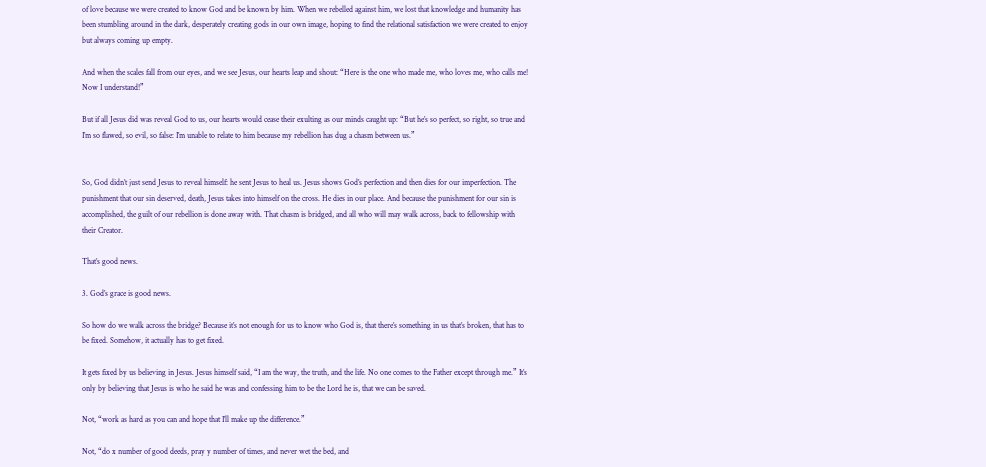of love because we were created to know God and be known by him. When we rebelled against him, we lost that knowledge and humanity has been stumbling around in the dark, desperately creating gods in our own image, hoping to find the relational satisfaction we were created to enjoy but always coming up empty.

And when the scales fall from our eyes, and we see Jesus, our hearts leap and shout: “Here is the one who made me, who loves me, who calls me! Now I understand!”

But if all Jesus did was reveal God to us, our hearts would cease their exulting as our minds caught up: “But he’s so perfect, so right, so true and I’m so flawed, so evil, so false: I’m unable to relate to him because my rebellion has dug a chasm between us.”


So, God didn’t just send Jesus to reveal himself: he sent Jesus to heal us. Jesus shows God’s perfection and then dies for our imperfection. The punishment that our sin deserved, death, Jesus takes into himself on the cross. He dies in our place. And because the punishment for our sin is accomplished, the guilt of our rebellion is done away with. That chasm is bridged, and all who will may walk across, back to fellowship with their Creator.

That’s good news.

3. God’s grace is good news.

So how do we walk across the bridge? Because it’s not enough for us to know who God is, that there’s something in us that’s broken, that has to be fixed. Somehow, it actually has to get fixed.

It gets fixed by us believing in Jesus. Jesus himself said, “I am the way, the truth, and the life. No one comes to the Father except through me.” It’s only by believing that Jesus is who he said he was and confessing him to be the Lord he is, that we can be saved.

Not, “work as hard as you can and hope that I’ll make up the difference.”

Not, “do x number of good deeds, pray y number of times, and never wet the bed, and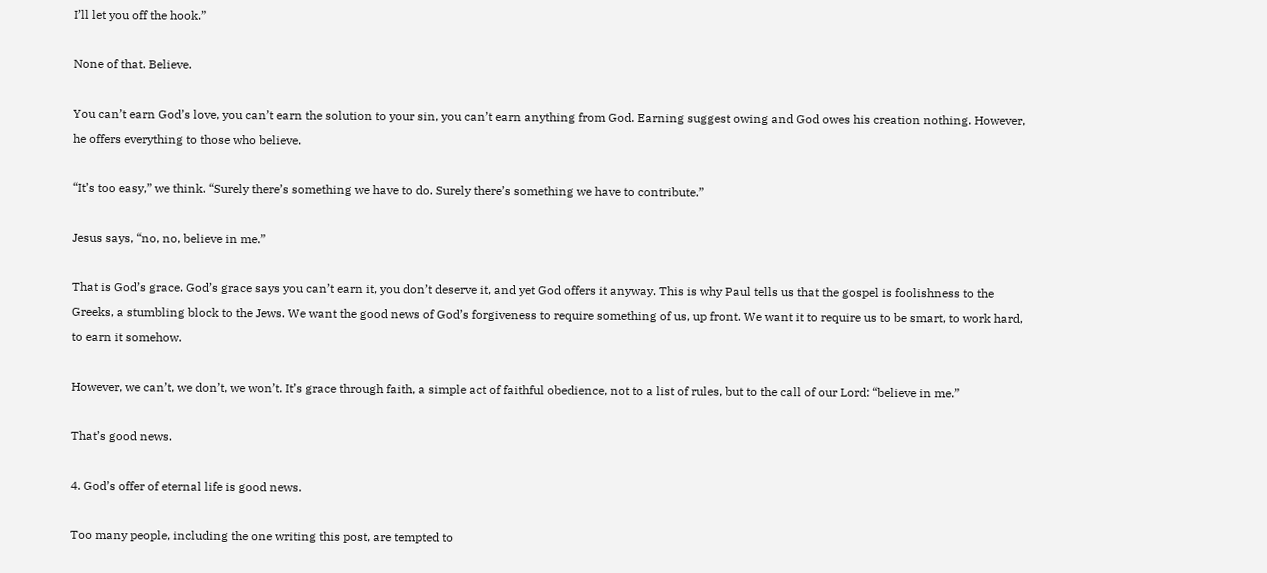I’ll let you off the hook.”

None of that. Believe.

You can’t earn God’s love, you can’t earn the solution to your sin, you can’t earn anything from God. Earning suggest owing and God owes his creation nothing. However, he offers everything to those who believe.

“It’s too easy,” we think. “Surely there’s something we have to do. Surely there’s something we have to contribute.”

Jesus says, “no, no, believe in me.”

That is God’s grace. God’s grace says you can’t earn it, you don’t deserve it, and yet God offers it anyway. This is why Paul tells us that the gospel is foolishness to the Greeks, a stumbling block to the Jews. We want the good news of God’s forgiveness to require something of us, up front. We want it to require us to be smart, to work hard, to earn it somehow.

However, we can’t, we don’t, we won’t. It’s grace through faith, a simple act of faithful obedience, not to a list of rules, but to the call of our Lord: “believe in me.”

That’s good news.

4. God’s offer of eternal life is good news.

Too many people, including the one writing this post, are tempted to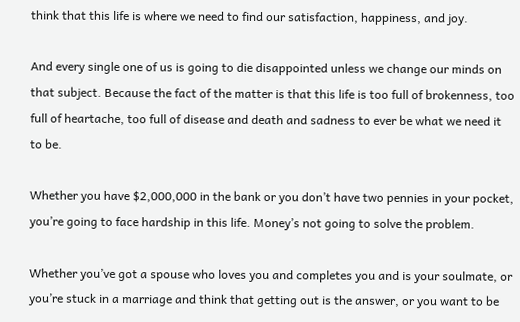think that this life is where we need to find our satisfaction, happiness, and joy.

And every single one of us is going to die disappointed unless we change our minds on that subject. Because the fact of the matter is that this life is too full of brokenness, too full of heartache, too full of disease and death and sadness to ever be what we need it to be.

Whether you have $2,000,000 in the bank or you don’t have two pennies in your pocket, you’re going to face hardship in this life. Money’s not going to solve the problem.

Whether you’ve got a spouse who loves you and completes you and is your soulmate, or you’re stuck in a marriage and think that getting out is the answer, or you want to be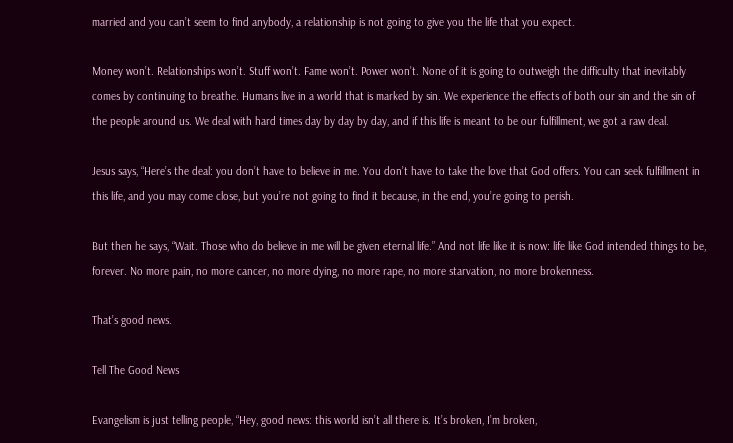married and you can’t seem to find anybody, a relationship is not going to give you the life that you expect.

Money won’t. Relationships won’t. Stuff won’t. Fame won’t. Power won’t. None of it is going to outweigh the difficulty that inevitably comes by continuing to breathe. Humans live in a world that is marked by sin. We experience the effects of both our sin and the sin of the people around us. We deal with hard times day by day by day, and if this life is meant to be our fulfillment, we got a raw deal.

Jesus says, “Here’s the deal: you don’t have to believe in me. You don’t have to take the love that God offers. You can seek fulfillment in this life, and you may come close, but you’re not going to find it because, in the end, you’re going to perish.

But then he says, “Wait. Those who do believe in me will be given eternal life.” And not life like it is now: life like God intended things to be, forever. No more pain, no more cancer, no more dying, no more rape, no more starvation, no more brokenness.

That’s good news.

Tell The Good News

Evangelism is just telling people, “Hey, good news: this world isn’t all there is. It’s broken, I’m broken,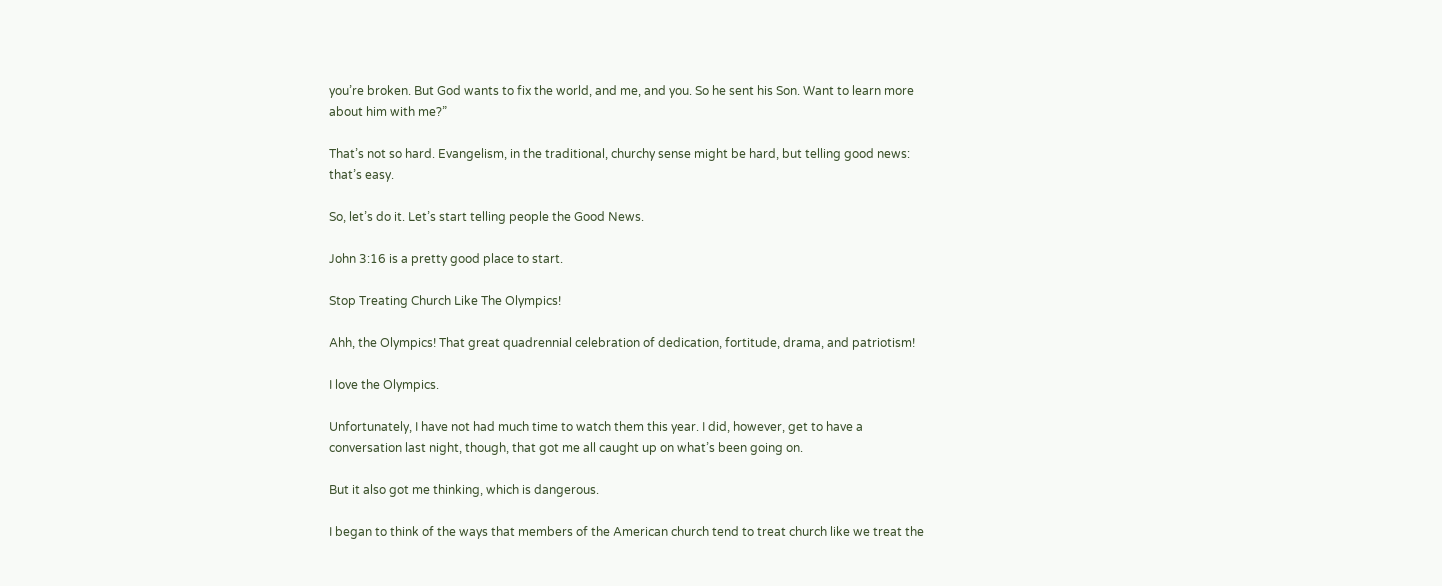you’re broken. But God wants to fix the world, and me, and you. So he sent his Son. Want to learn more about him with me?”

That’s not so hard. Evangelism, in the traditional, churchy sense might be hard, but telling good news: that’s easy.

So, let’s do it. Let’s start telling people the Good News.

John 3:16 is a pretty good place to start.

Stop Treating Church Like The Olympics!

Ahh, the Olympics! That great quadrennial celebration of dedication, fortitude, drama, and patriotism!

I love the Olympics.

Unfortunately, I have not had much time to watch them this year. I did, however, get to have a conversation last night, though, that got me all caught up on what’s been going on.

But it also got me thinking, which is dangerous.

I began to think of the ways that members of the American church tend to treat church like we treat the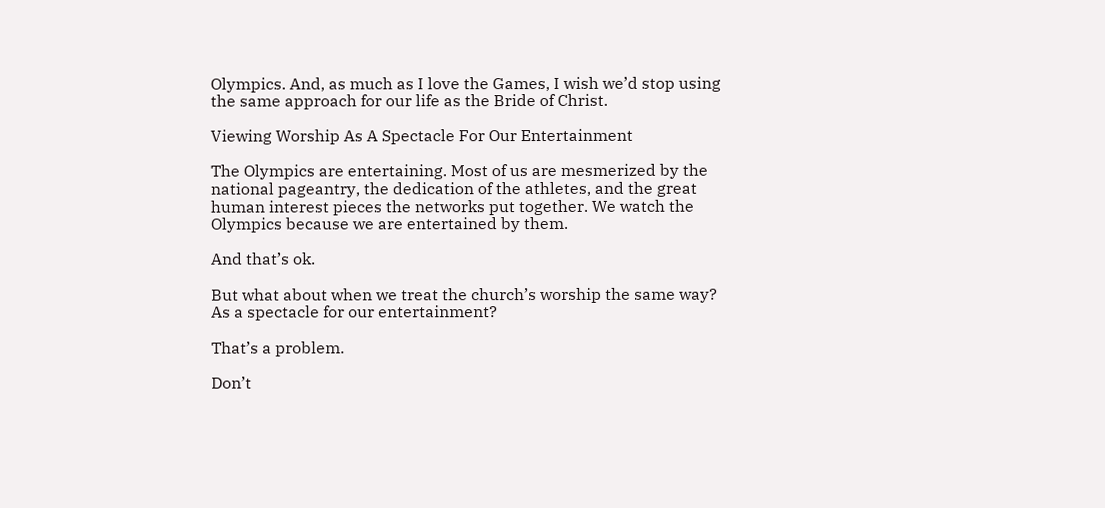Olympics. And, as much as I love the Games, I wish we’d stop using the same approach for our life as the Bride of Christ.

Viewing Worship As A Spectacle For Our Entertainment

The Olympics are entertaining. Most of us are mesmerized by the national pageantry, the dedication of the athletes, and the great human interest pieces the networks put together. We watch the Olympics because we are entertained by them.

And that’s ok.

But what about when we treat the church’s worship the same way? As a spectacle for our entertainment?

That’s a problem.

Don’t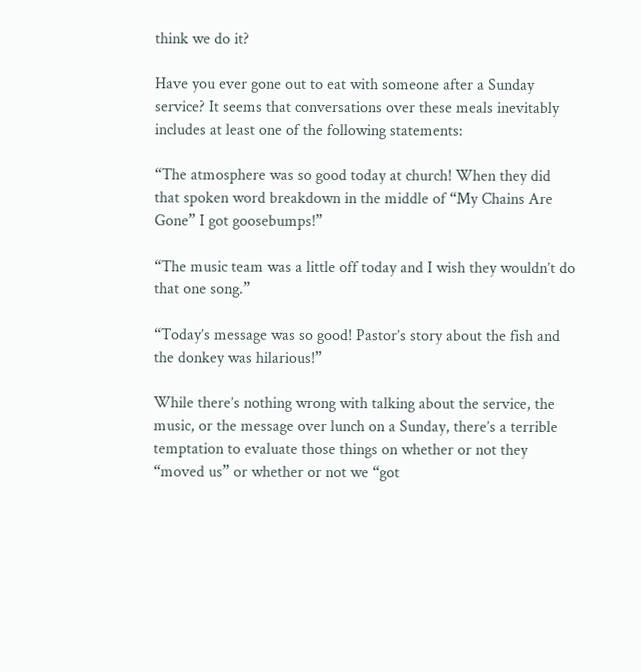think we do it?

Have you ever gone out to eat with someone after a Sunday service? It seems that conversations over these meals inevitably includes at least one of the following statements:

“The atmosphere was so good today at church! When they did that spoken word breakdown in the middle of “My Chains Are Gone” I got goosebumps!”

“The music team was a little off today and I wish they wouldn’t do that one song.”

“Today’s message was so good! Pastor’s story about the fish and the donkey was hilarious!”

While there’s nothing wrong with talking about the service, the music, or the message over lunch on a Sunday, there’s a terrible temptation to evaluate those things on whether or not they “moved us” or whether or not we “got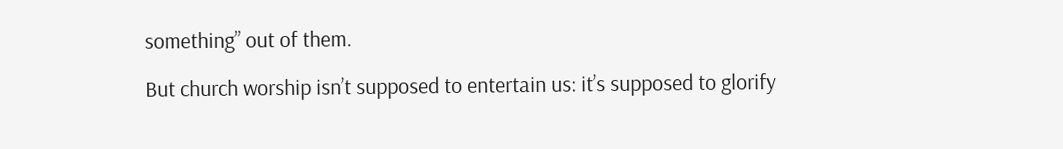something” out of them.

But church worship isn’t supposed to entertain us: it’s supposed to glorify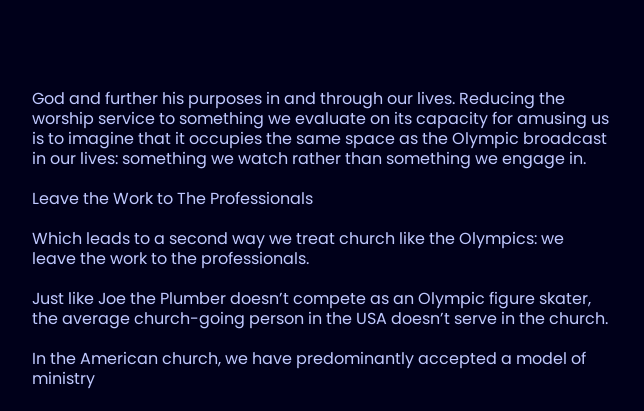God and further his purposes in and through our lives. Reducing the worship service to something we evaluate on its capacity for amusing us is to imagine that it occupies the same space as the Olympic broadcast in our lives: something we watch rather than something we engage in.

Leave the Work to The Professionals

Which leads to a second way we treat church like the Olympics: we leave the work to the professionals.

Just like Joe the Plumber doesn’t compete as an Olympic figure skater, the average church-going person in the USA doesn’t serve in the church.

In the American church, we have predominantly accepted a model of ministry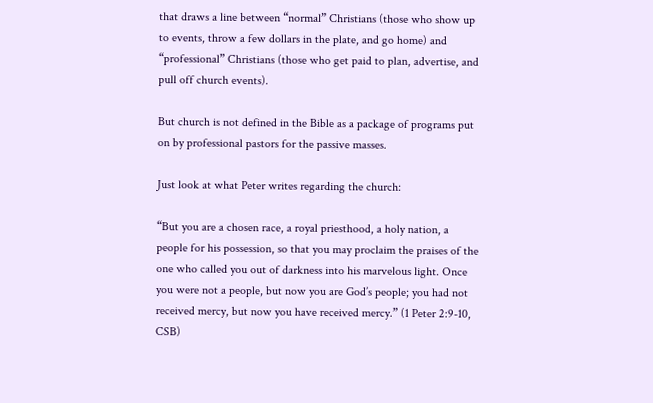that draws a line between “normal” Christians (those who show up to events, throw a few dollars in the plate, and go home) and “professional” Christians (those who get paid to plan, advertise, and pull off church events).

But church is not defined in the Bible as a package of programs put on by professional pastors for the passive masses.

Just look at what Peter writes regarding the church:

“But you are a chosen race, a royal priesthood, a holy nation, a people for his possession, so that you may proclaim the praises of the one who called you out of darkness into his marvelous light. Once you were not a people, but now you are God’s people; you had not received mercy, but now you have received mercy.” (1 Peter 2:9-10, CSB)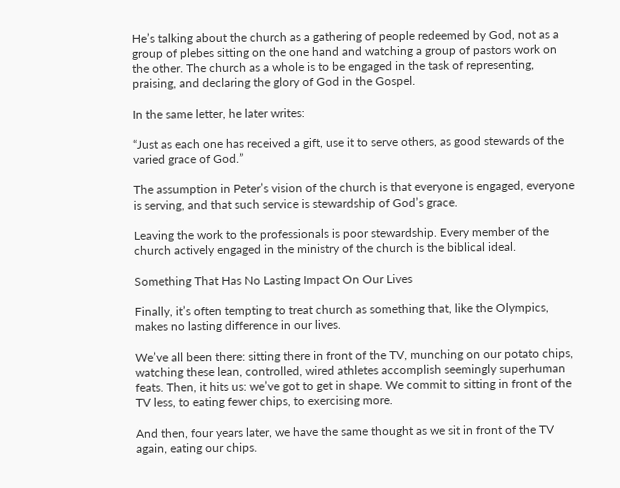He’s talking about the church as a gathering of people redeemed by God, not as a group of plebes sitting on the one hand and watching a group of pastors work on the other. The church as a whole is to be engaged in the task of representing, praising, and declaring the glory of God in the Gospel.

In the same letter, he later writes:

“Just as each one has received a gift, use it to serve others, as good stewards of the varied grace of God.”

The assumption in Peter’s vision of the church is that everyone is engaged, everyone is serving, and that such service is stewardship of God’s grace.

Leaving the work to the professionals is poor stewardship. Every member of the church actively engaged in the ministry of the church is the biblical ideal.

Something That Has No Lasting Impact On Our Lives

Finally, it’s often tempting to treat church as something that, like the Olympics,  makes no lasting difference in our lives.

We’ve all been there: sitting there in front of the TV, munching on our potato chips, watching these lean, controlled, wired athletes accomplish seemingly superhuman feats. Then, it hits us: we’ve got to get in shape. We commit to sitting in front of the TV less, to eating fewer chips, to exercising more.

And then, four years later, we have the same thought as we sit in front of the TV again, eating our chips.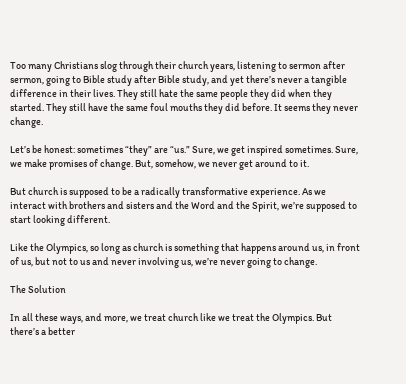Too many Christians slog through their church years, listening to sermon after sermon, going to Bible study after Bible study, and yet there’s never a tangible difference in their lives. They still hate the same people they did when they started. They still have the same foul mouths they did before. It seems they never change.

Let’s be honest: sometimes “they” are “us.” Sure, we get inspired sometimes. Sure, we make promises of change. But, somehow, we never get around to it.

But church is supposed to be a radically transformative experience. As we interact with brothers and sisters and the Word and the Spirit, we’re supposed to start looking different.

Like the Olympics, so long as church is something that happens around us, in front of us, but not to us and never involving us, we’re never going to change.

The Solution

In all these ways, and more, we treat church like we treat the Olympics. But there’s a better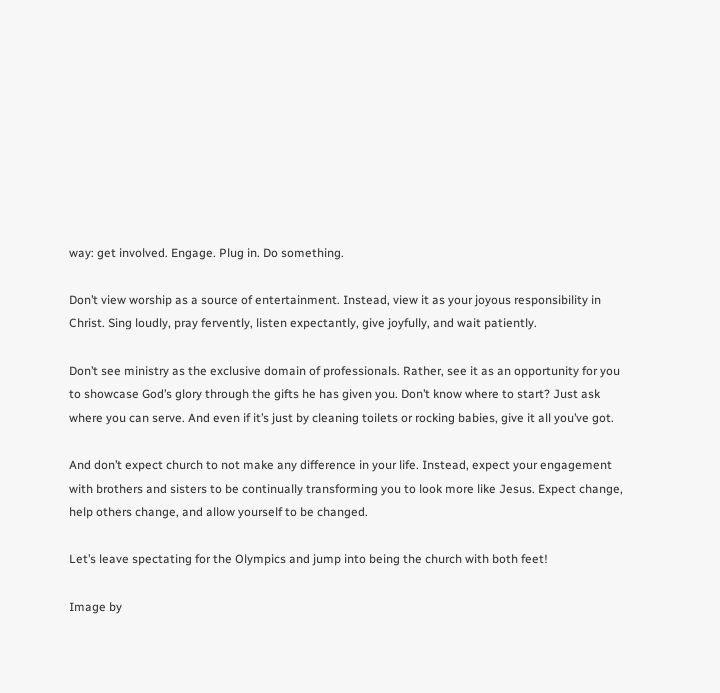way: get involved. Engage. Plug in. Do something.

Don’t view worship as a source of entertainment. Instead, view it as your joyous responsibility in Christ. Sing loudly, pray fervently, listen expectantly, give joyfully, and wait patiently.

Don’t see ministry as the exclusive domain of professionals. Rather, see it as an opportunity for you to showcase God’s glory through the gifts he has given you. Don’t know where to start? Just ask where you can serve. And even if it’s just by cleaning toilets or rocking babies, give it all you’ve got.

And don’t expect church to not make any difference in your life. Instead, expect your engagement with brothers and sisters to be continually transforming you to look more like Jesus. Expect change, help others change, and allow yourself to be changed.

Let’s leave spectating for the Olympics and jump into being the church with both feet!

Image by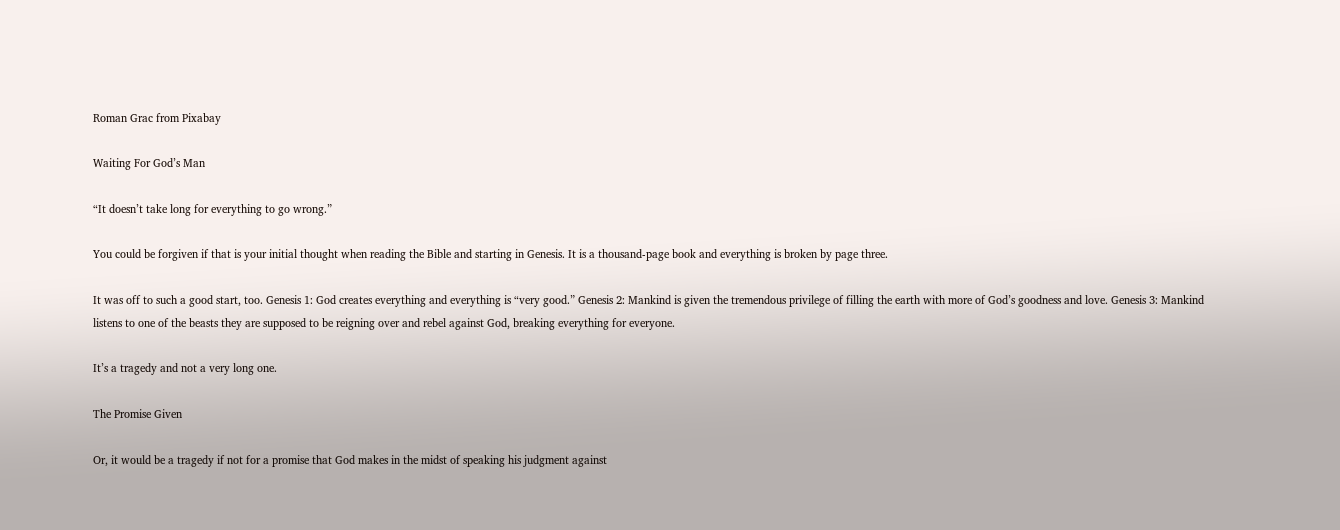Roman Grac from Pixabay

Waiting For God’s Man

“It doesn’t take long for everything to go wrong.”

You could be forgiven if that is your initial thought when reading the Bible and starting in Genesis. It is a thousand-page book and everything is broken by page three.

It was off to such a good start, too. Genesis 1: God creates everything and everything is “very good.” Genesis 2: Mankind is given the tremendous privilege of filling the earth with more of God’s goodness and love. Genesis 3: Mankind listens to one of the beasts they are supposed to be reigning over and rebel against God, breaking everything for everyone.

It’s a tragedy and not a very long one.

The Promise Given

Or, it would be a tragedy if not for a promise that God makes in the midst of speaking his judgment against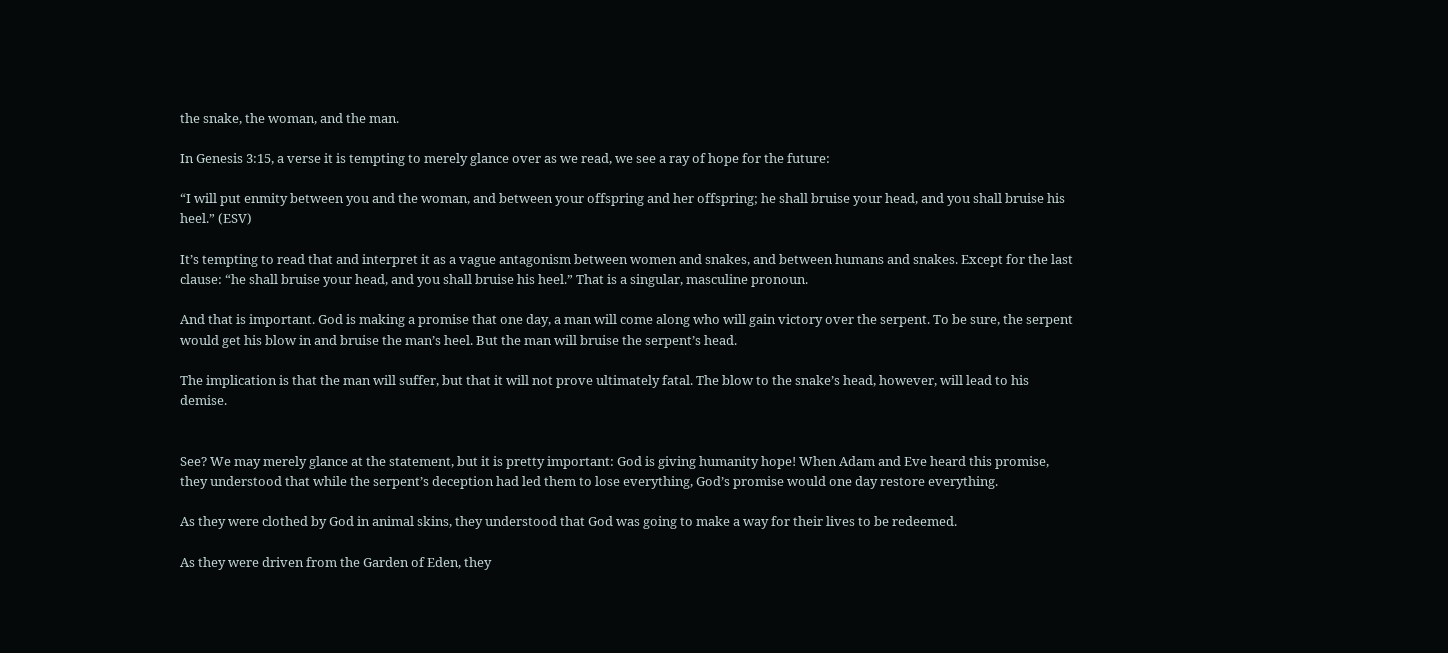the snake, the woman, and the man.

In Genesis 3:15, a verse it is tempting to merely glance over as we read, we see a ray of hope for the future:

“I will put enmity between you and the woman, and between your offspring and her offspring; he shall bruise your head, and you shall bruise his heel.” (ESV)

It’s tempting to read that and interpret it as a vague antagonism between women and snakes, and between humans and snakes. Except for the last clause: “he shall bruise your head, and you shall bruise his heel.” That is a singular, masculine pronoun.

And that is important. God is making a promise that one day, a man will come along who will gain victory over the serpent. To be sure, the serpent would get his blow in and bruise the man’s heel. But the man will bruise the serpent’s head.

The implication is that the man will suffer, but that it will not prove ultimately fatal. The blow to the snake’s head, however, will lead to his demise.


See? We may merely glance at the statement, but it is pretty important: God is giving humanity hope! When Adam and Eve heard this promise, they understood that while the serpent’s deception had led them to lose everything, God’s promise would one day restore everything.

As they were clothed by God in animal skins, they understood that God was going to make a way for their lives to be redeemed.

As they were driven from the Garden of Eden, they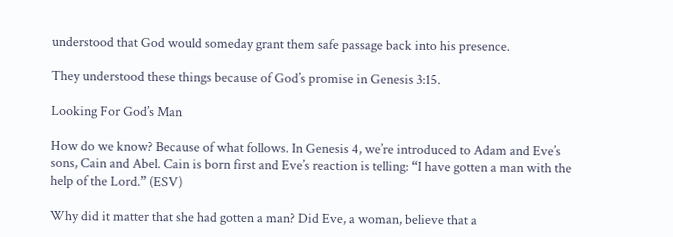understood that God would someday grant them safe passage back into his presence.

They understood these things because of God’s promise in Genesis 3:15.

Looking For God’s Man

How do we know? Because of what follows. In Genesis 4, we’re introduced to Adam and Eve’s sons, Cain and Abel. Cain is born first and Eve’s reaction is telling: “I have gotten a man with the help of the Lord.” (ESV)

Why did it matter that she had gotten a man? Did Eve, a woman, believe that a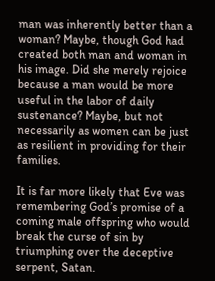man was inherently better than a woman? Maybe, though God had created both man and woman in his image. Did she merely rejoice because a man would be more useful in the labor of daily sustenance? Maybe, but not necessarily as women can be just as resilient in providing for their families.

It is far more likely that Eve was remembering God’s promise of a coming male offspring who would break the curse of sin by triumphing over the deceptive serpent, Satan.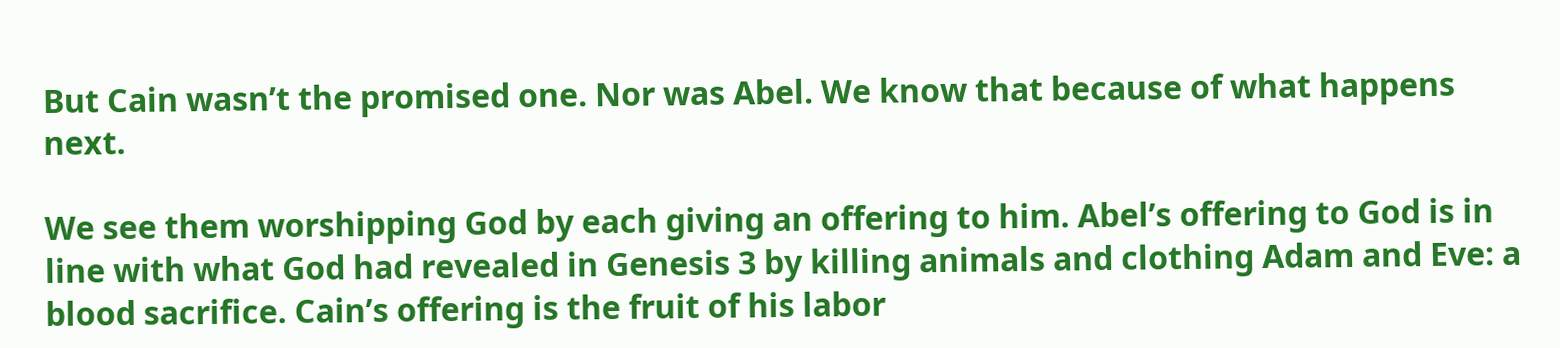But Cain wasn’t the promised one. Nor was Abel. We know that because of what happens next.

We see them worshipping God by each giving an offering to him. Abel’s offering to God is in line with what God had revealed in Genesis 3 by killing animals and clothing Adam and Eve: a blood sacrifice. Cain’s offering is the fruit of his labor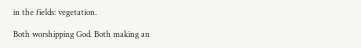in the fields: vegetation.

Both worshipping God. Both making an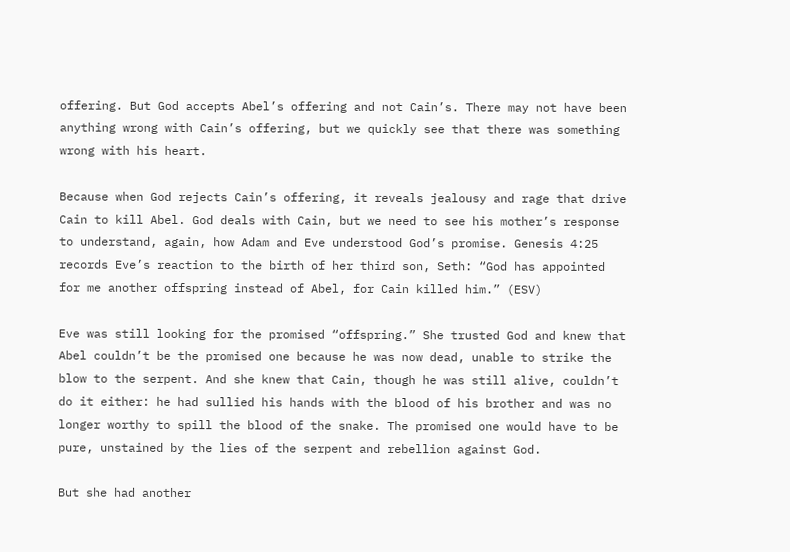offering. But God accepts Abel’s offering and not Cain’s. There may not have been anything wrong with Cain’s offering, but we quickly see that there was something wrong with his heart.

Because when God rejects Cain’s offering, it reveals jealousy and rage that drive Cain to kill Abel. God deals with Cain, but we need to see his mother’s response to understand, again, how Adam and Eve understood God’s promise. Genesis 4:25 records Eve’s reaction to the birth of her third son, Seth: “God has appointed for me another offspring instead of Abel, for Cain killed him.” (ESV)

Eve was still looking for the promised “offspring.” She trusted God and knew that Abel couldn’t be the promised one because he was now dead, unable to strike the blow to the serpent. And she knew that Cain, though he was still alive, couldn’t do it either: he had sullied his hands with the blood of his brother and was no longer worthy to spill the blood of the snake. The promised one would have to be pure, unstained by the lies of the serpent and rebellion against God.

But she had another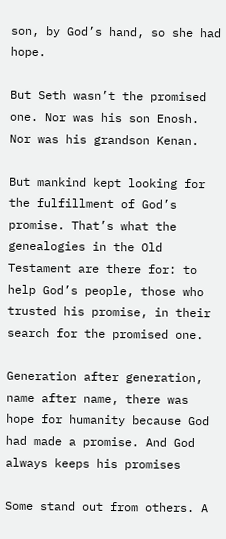son, by God’s hand, so she had hope.

But Seth wasn’t the promised one. Nor was his son Enosh. Nor was his grandson Kenan.

But mankind kept looking for the fulfillment of God’s promise. That’s what the genealogies in the Old Testament are there for: to help God’s people, those who trusted his promise, in their search for the promised one.

Generation after generation, name after name, there was hope for humanity because God had made a promise. And God always keeps his promises

Some stand out from others. A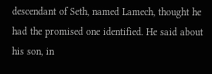descendant of Seth, named Lamech, thought he had the promised one identified. He said about his son, in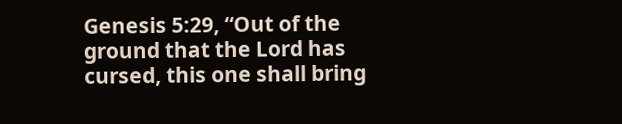Genesis 5:29, “Out of the ground that the Lord has cursed, this one shall bring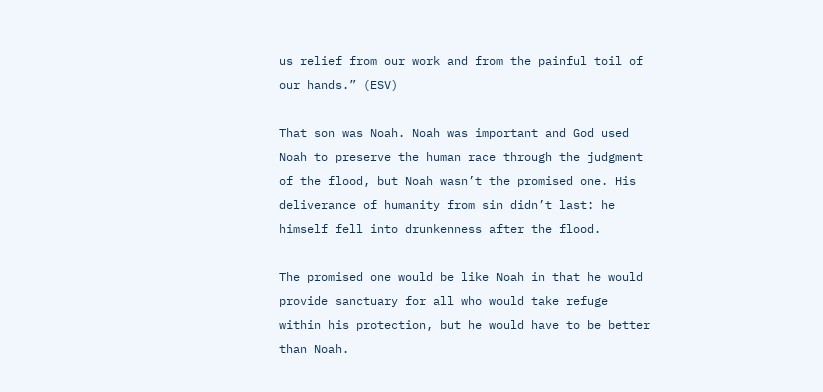us relief from our work and from the painful toil of our hands.” (ESV)

That son was Noah. Noah was important and God used Noah to preserve the human race through the judgment of the flood, but Noah wasn’t the promised one. His deliverance of humanity from sin didn’t last: he himself fell into drunkenness after the flood.

The promised one would be like Noah in that he would provide sanctuary for all who would take refuge within his protection, but he would have to be better than Noah.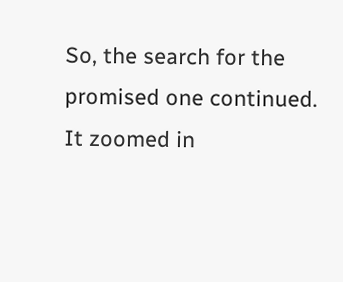So, the search for the promised one continued. It zoomed in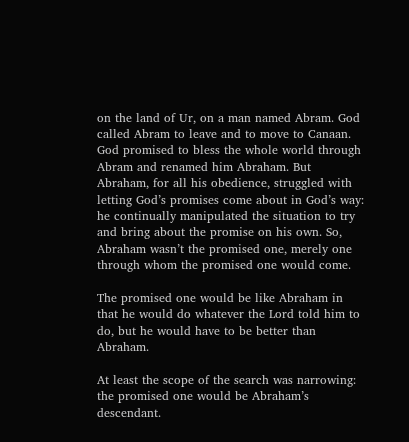on the land of Ur, on a man named Abram. God called Abram to leave and to move to Canaan. God promised to bless the whole world through Abram and renamed him Abraham. But Abraham, for all his obedience, struggled with letting God’s promises come about in God’s way: he continually manipulated the situation to try and bring about the promise on his own. So, Abraham wasn’t the promised one, merely one through whom the promised one would come.

The promised one would be like Abraham in that he would do whatever the Lord told him to do, but he would have to be better than Abraham.

At least the scope of the search was narrowing: the promised one would be Abraham’s descendant.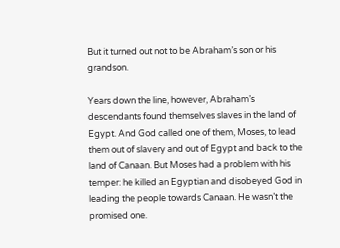But it turned out not to be Abraham’s son or his grandson.

Years down the line, however, Abraham’s descendants found themselves slaves in the land of Egypt. And God called one of them, Moses, to lead them out of slavery and out of Egypt and back to the land of Canaan. But Moses had a problem with his temper: he killed an Egyptian and disobeyed God in leading the people towards Canaan. He wasn’t the promised one.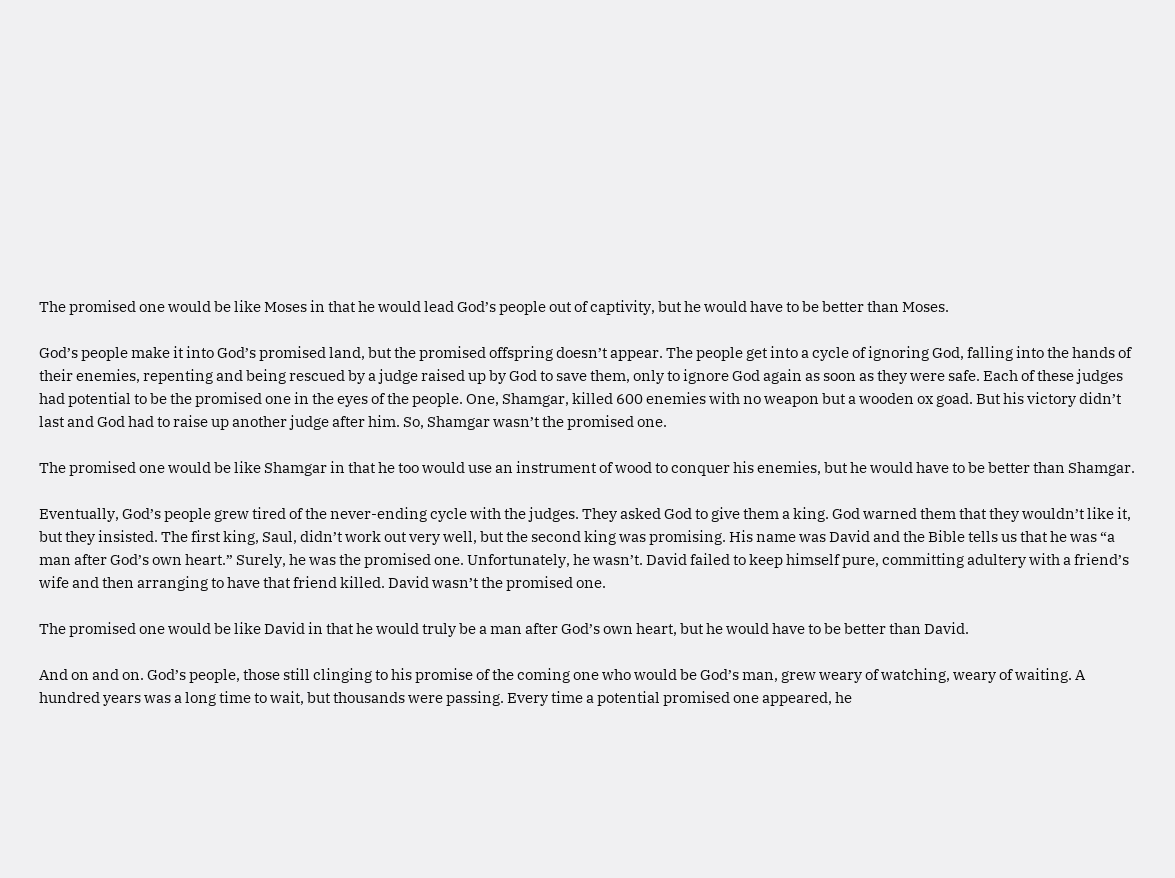The promised one would be like Moses in that he would lead God’s people out of captivity, but he would have to be better than Moses.

God’s people make it into God’s promised land, but the promised offspring doesn’t appear. The people get into a cycle of ignoring God, falling into the hands of their enemies, repenting and being rescued by a judge raised up by God to save them, only to ignore God again as soon as they were safe. Each of these judges had potential to be the promised one in the eyes of the people. One, Shamgar, killed 600 enemies with no weapon but a wooden ox goad. But his victory didn’t last and God had to raise up another judge after him. So, Shamgar wasn’t the promised one.

The promised one would be like Shamgar in that he too would use an instrument of wood to conquer his enemies, but he would have to be better than Shamgar.

Eventually, God’s people grew tired of the never-ending cycle with the judges. They asked God to give them a king. God warned them that they wouldn’t like it, but they insisted. The first king, Saul, didn’t work out very well, but the second king was promising. His name was David and the Bible tells us that he was “a man after God’s own heart.” Surely, he was the promised one. Unfortunately, he wasn’t. David failed to keep himself pure, committing adultery with a friend’s wife and then arranging to have that friend killed. David wasn’t the promised one.

The promised one would be like David in that he would truly be a man after God’s own heart, but he would have to be better than David.

And on and on. God’s people, those still clinging to his promise of the coming one who would be God’s man, grew weary of watching, weary of waiting. A hundred years was a long time to wait, but thousands were passing. Every time a potential promised one appeared, he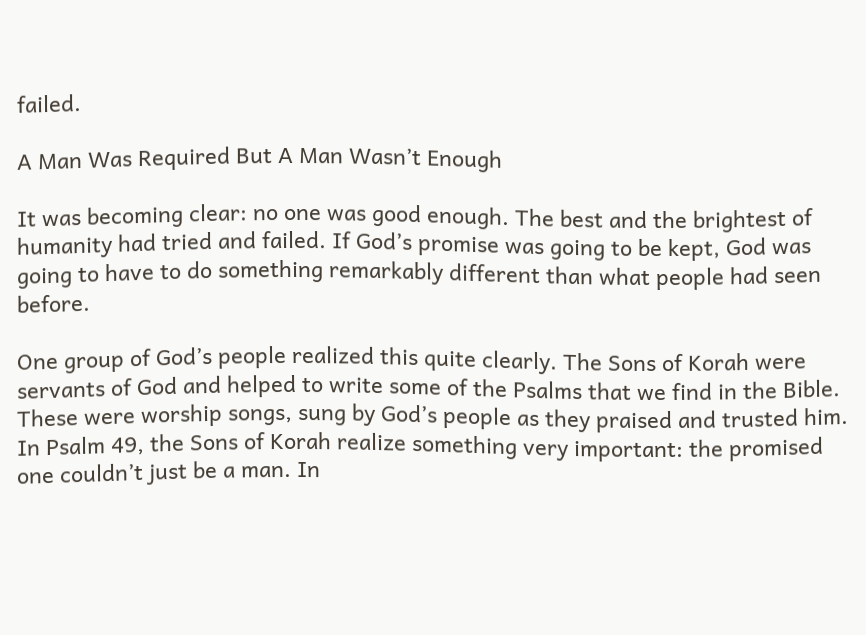failed.

A Man Was Required But A Man Wasn’t Enough

It was becoming clear: no one was good enough. The best and the brightest of humanity had tried and failed. If God’s promise was going to be kept, God was going to have to do something remarkably different than what people had seen before.

One group of God’s people realized this quite clearly. The Sons of Korah were servants of God and helped to write some of the Psalms that we find in the Bible. These were worship songs, sung by God’s people as they praised and trusted him. In Psalm 49, the Sons of Korah realize something very important: the promised one couldn’t just be a man. In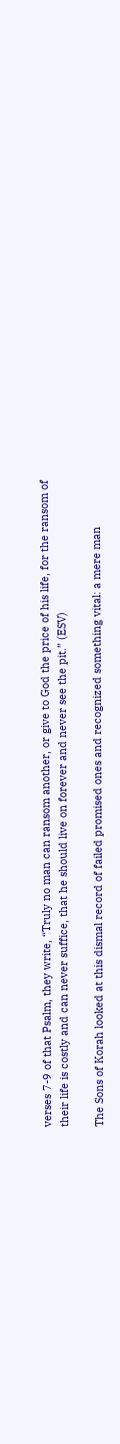verses 7-9 of that Psalm, they write, “Truly no man can ransom another, or give to God the price of his life, for the ransom of their life is costly and can never suffice, that he should live on forever and never see the pit.” (ESV)

The Sons of Korah looked at this dismal record of failed promised ones and recognized something vital: a mere man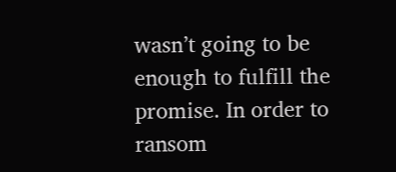wasn’t going to be enough to fulfill the promise. In order to ransom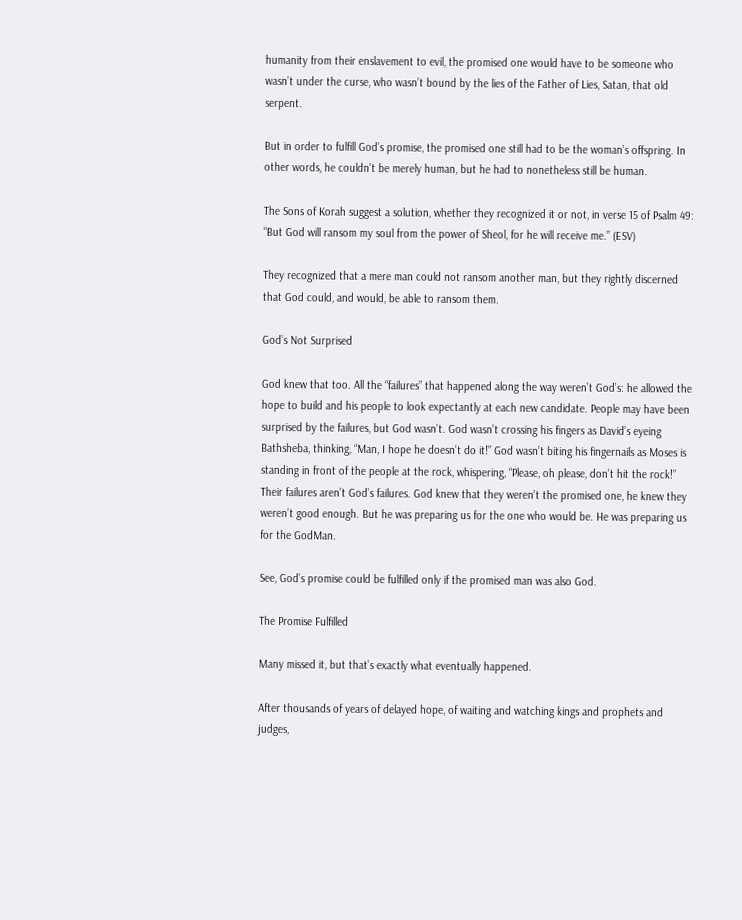humanity from their enslavement to evil, the promised one would have to be someone who wasn’t under the curse, who wasn’t bound by the lies of the Father of Lies, Satan, that old serpent.

But in order to fulfill God’s promise, the promised one still had to be the woman’s offspring. In other words, he couldn’t be merely human, but he had to nonetheless still be human.

The Sons of Korah suggest a solution, whether they recognized it or not, in verse 15 of Psalm 49: “But God will ransom my soul from the power of Sheol, for he will receive me.” (ESV)

They recognized that a mere man could not ransom another man, but they rightly discerned that God could, and would, be able to ransom them.

God’s Not Surprised

God knew that too. All the “failures” that happened along the way weren’t God’s: he allowed the hope to build and his people to look expectantly at each new candidate. People may have been surprised by the failures, but God wasn’t. God wasn’t crossing his fingers as David’s eyeing Bathsheba, thinking, “Man, I hope he doesn’t do it!” God wasn’t biting his fingernails as Moses is standing in front of the people at the rock, whispering, “Please, oh please, don’t hit the rock!” Their failures aren’t God’s failures. God knew that they weren’t the promised one, he knew they weren’t good enough. But he was preparing us for the one who would be. He was preparing us for the GodMan.

See, God’s promise could be fulfilled only if the promised man was also God.

The Promise Fulfilled

Many missed it, but that’s exactly what eventually happened.

After thousands of years of delayed hope, of waiting and watching kings and prophets and judges,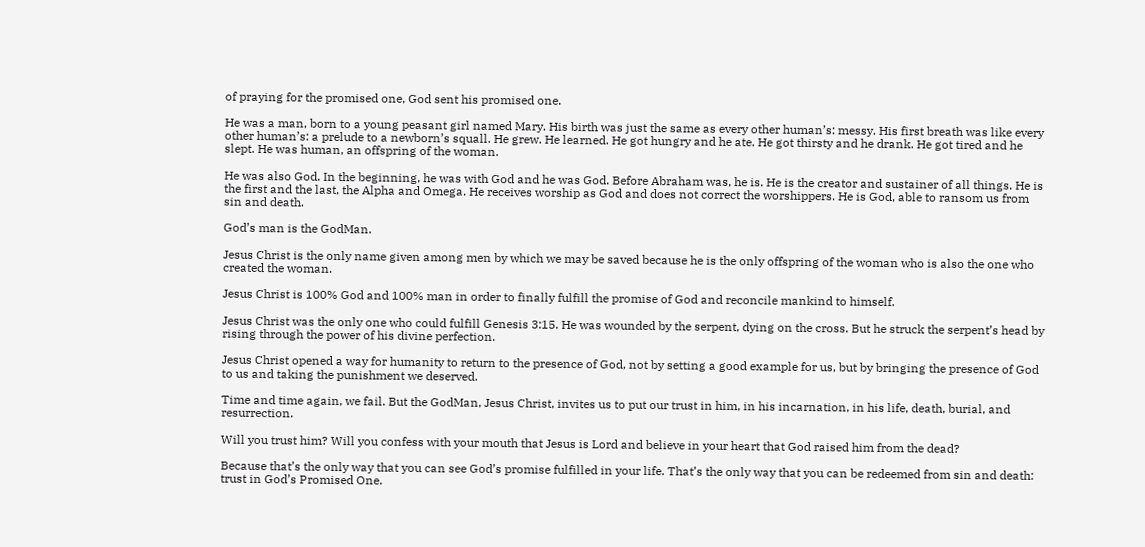of praying for the promised one, God sent his promised one.

He was a man, born to a young peasant girl named Mary. His birth was just the same as every other human’s: messy. His first breath was like every other human’s: a prelude to a newborn’s squall. He grew. He learned. He got hungry and he ate. He got thirsty and he drank. He got tired and he slept. He was human, an offspring of the woman.

He was also God. In the beginning, he was with God and he was God. Before Abraham was, he is. He is the creator and sustainer of all things. He is the first and the last, the Alpha and Omega. He receives worship as God and does not correct the worshippers. He is God, able to ransom us from sin and death.

God’s man is the GodMan.

Jesus Christ is the only name given among men by which we may be saved because he is the only offspring of the woman who is also the one who created the woman.

Jesus Christ is 100% God and 100% man in order to finally fulfill the promise of God and reconcile mankind to himself.

Jesus Christ was the only one who could fulfill Genesis 3:15. He was wounded by the serpent, dying on the cross. But he struck the serpent’s head by rising through the power of his divine perfection.

Jesus Christ opened a way for humanity to return to the presence of God, not by setting a good example for us, but by bringing the presence of God to us and taking the punishment we deserved.

Time and time again, we fail. But the GodMan, Jesus Christ, invites us to put our trust in him, in his incarnation, in his life, death, burial, and resurrection.

Will you trust him? Will you confess with your mouth that Jesus is Lord and believe in your heart that God raised him from the dead?

Because that’s the only way that you can see God’s promise fulfilled in your life. That’s the only way that you can be redeemed from sin and death: trust in God’s Promised One.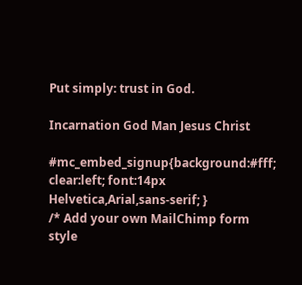Put simply: trust in God.

Incarnation God Man Jesus Christ

#mc_embed_signup{background:#fff; clear:left; font:14px Helvetica,Arial,sans-serif; }
/* Add your own MailChimp form style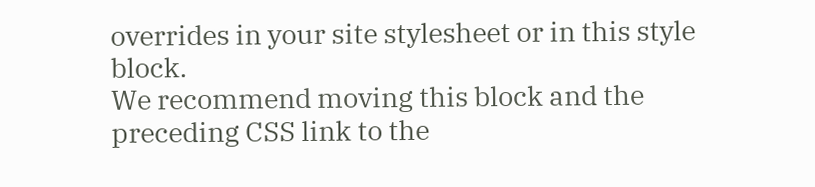overrides in your site stylesheet or in this style block.
We recommend moving this block and the preceding CSS link to the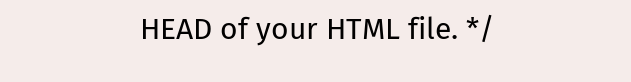HEAD of your HTML file. */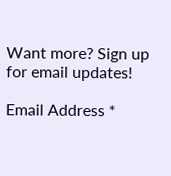Want more? Sign up for email updates!

Email Address *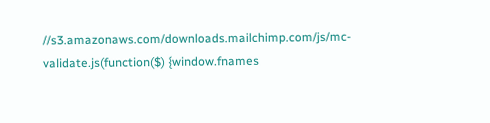//s3.amazonaws.com/downloads.mailchimp.com/js/mc-validate.js(function($) {window.fnames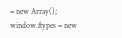= new Array(); window.ftypes = new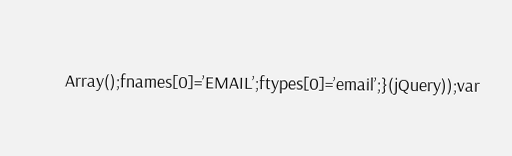Array();fnames[0]=’EMAIL’;ftypes[0]=’email’;}(jQuery));var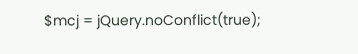$mcj = jQuery.noConflict(true);